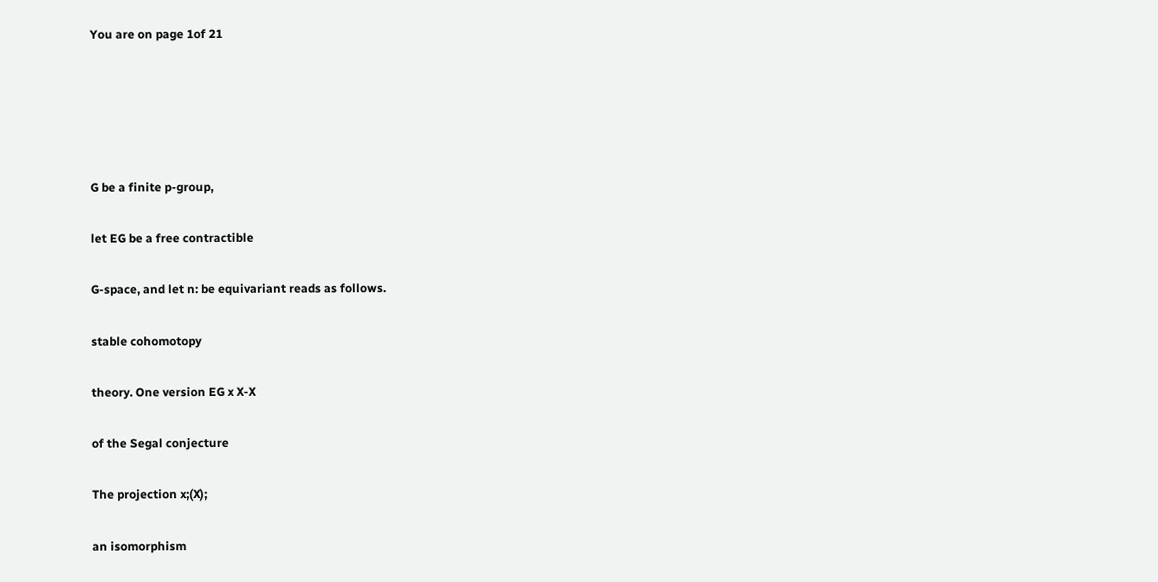You are on page 1of 21





G be a finite p-group,

let EG be a free contractible

G-space, and let n: be equivariant reads as follows.

stable cohomotopy

theory. One version EG x X-X

of the Segal conjecture

The projection x;(X);

an isomorphism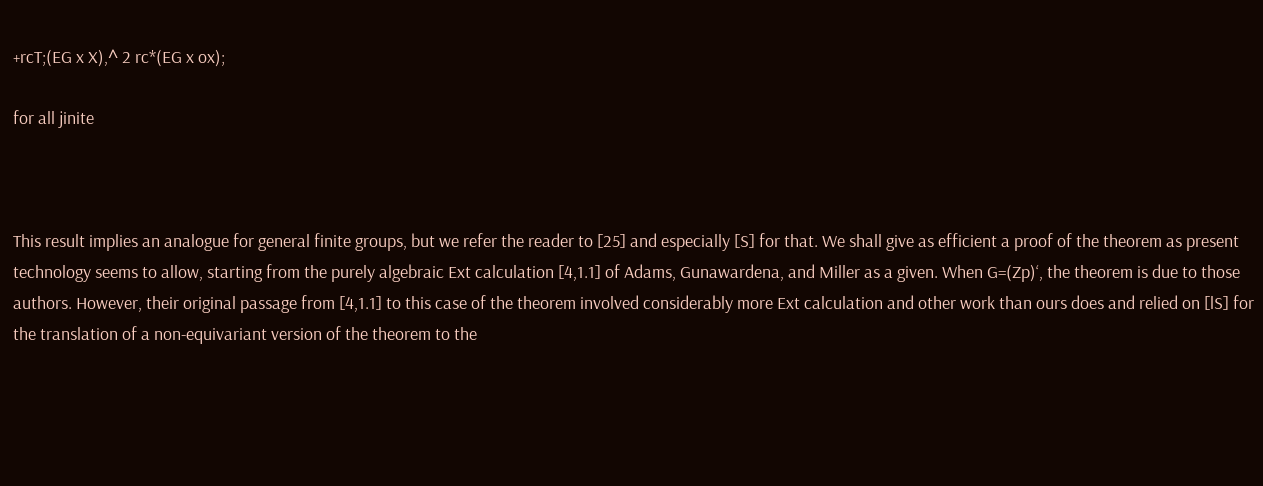+rcT;(EG x X),^ 2 rc*(EG x ox);

for all jinite



This result implies an analogue for general finite groups, but we refer the reader to [25] and especially [S] for that. We shall give as efficient a proof of the theorem as present technology seems to allow, starting from the purely algebraic Ext calculation [4,1.1] of Adams, Gunawardena, and Miller as a given. When G=(Zp)‘, the theorem is due to those authors. However, their original passage from [4,1.1] to this case of the theorem involved considerably more Ext calculation and other work than ours does and relied on [lS] for the translation of a non-equivariant version of the theorem to the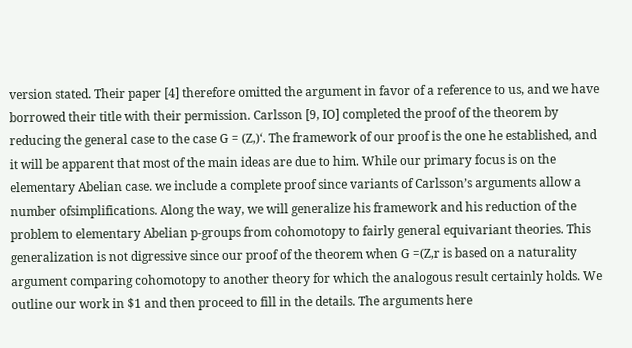version stated. Their paper [4] therefore omitted the argument in favor of a reference to us, and we have borrowed their title with their permission. Carlsson [9, IO] completed the proof of the theorem by reducing the general case to the case G = (Z,)‘. The framework of our proof is the one he established, and it will be apparent that most of the main ideas are due to him. While our primary focus is on the elementary Abelian case. we include a complete proof since variants of Carlsson’s arguments allow a number ofsimplifications. Along the way, we will generalize his framework and his reduction of the problem to elementary Abelian p-groups from cohomotopy to fairly general equivariant theories. This generalization is not digressive since our proof of the theorem when G =(Z,r is based on a naturality argument comparing cohomotopy to another theory for which the analogous result certainly holds. We outline our work in $1 and then proceed to fill in the details. The arguments here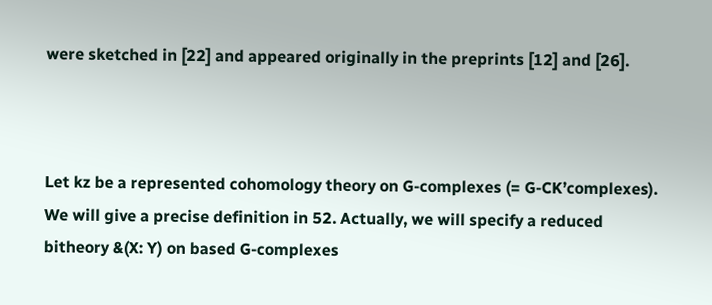were sketched in [22] and appeared originally in the preprints [12] and [26].



Let kz be a represented cohomology theory on G-complexes (= G-CK’complexes). We will give a precise definition in 52. Actually, we will specify a reduced bitheory &(X: Y) on based G-complexes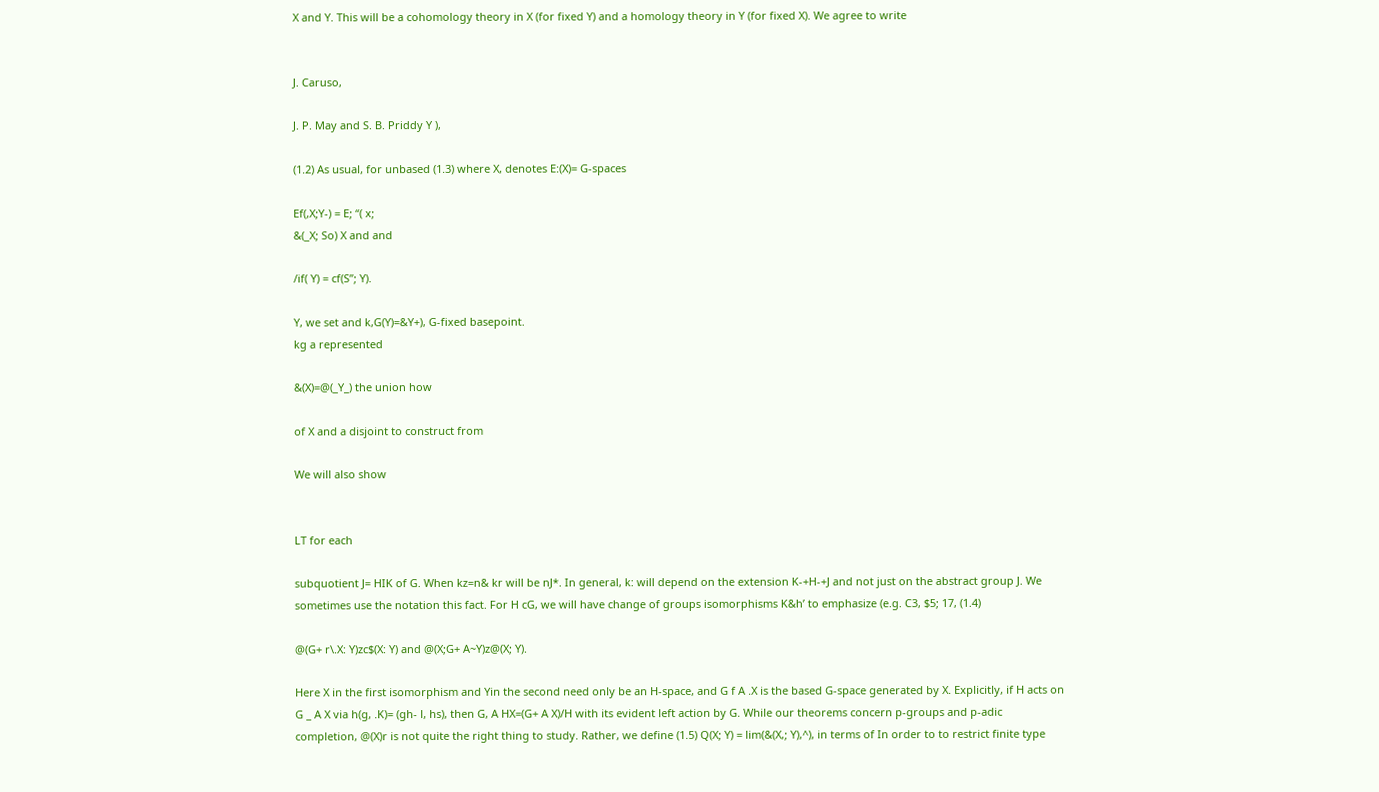X and Y. This will be a cohomology theory in X (for fixed Y) and a homology theory in Y (for fixed X). We agree to write


J. Caruso,

J. P. May and S. B. Priddy Y ),

(1.2) As usual, for unbased (1.3) where X, denotes E:(X)= G-spaces

Ef(,X;Y-) = E; “( x;
&(_X; So) X and and

/if( Y) = cf(S”; Y).

Y, we set and k,G(Y)=&Y+), G-fixed basepoint.
kg a represented

&(X)=@(_Y_) the union how

of X and a disjoint to construct from

We will also show


LT for each

subquotient J= HIK of G. When kz=n& kr will be nJ*. In general, k: will depend on the extension K-+H-+J and not just on the abstract group J. We sometimes use the notation this fact. For H cG, we will have change of groups isomorphisms K&h’ to emphasize (e.g. C3, $5; 17, (1.4)

@(G+ r\.X: Y)zc$(X: Y) and @(X;G+ A~Y)z@(X; Y).

Here X in the first isomorphism and Yin the second need only be an H-space, and G f A .X is the based G-space generated by X. Explicitly, if H acts on G _ A X via h(g, .K)= (gh- l, hs), then G, A HX=(G+ A X)/H with its evident left action by G. While our theorems concern p-groups and p-adic completion, @(X)r is not quite the right thing to study. Rather, we define (1.5) Q(X; Y) = lim(&(X,; Y),^), in terms of In order to to restrict finite type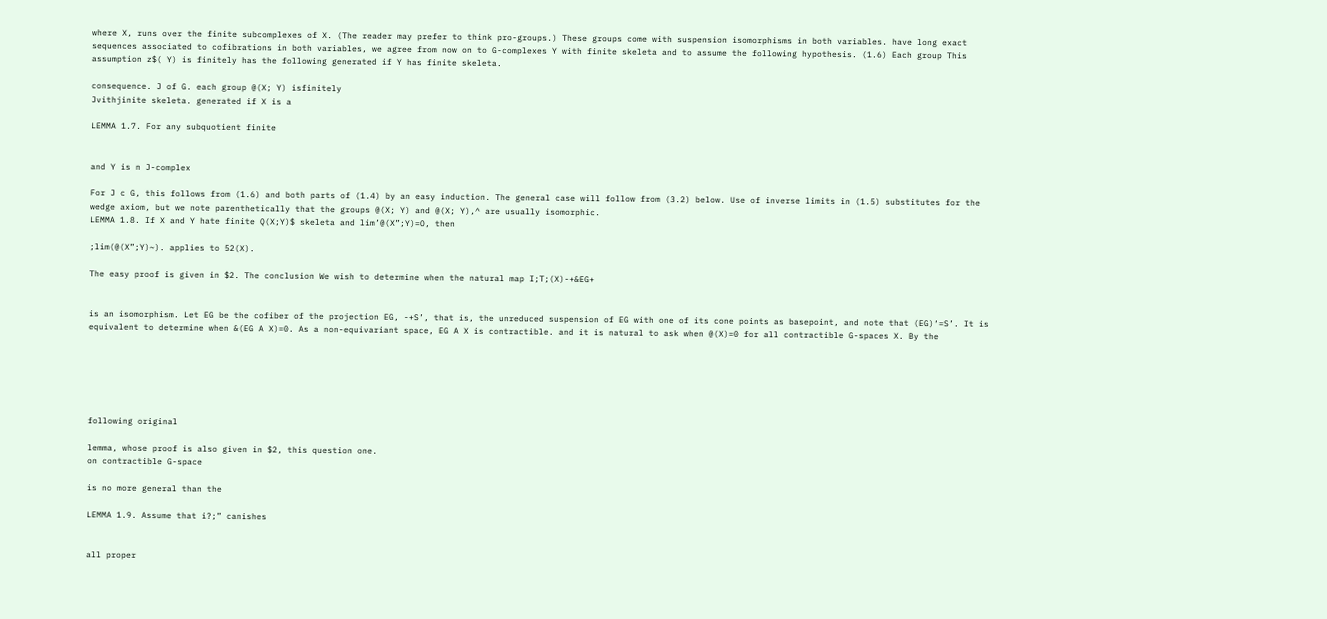where X, runs over the finite subcomplexes of X. (The reader may prefer to think pro-groups.) These groups come with suspension isomorphisms in both variables. have long exact sequences associated to cofibrations in both variables, we agree from now on to G-complexes Y with finite skeleta and to assume the following hypothesis. (1.6) Each group This assumption z$( Y) is finitely has the following generated if Y has finite skeleta.

consequence. J of G. each group @(X; Y) isfinitely
Jvithjinite skeleta. generated if X is a

LEMMA 1.7. For any subquotient finite


and Y is n J-complex

For J c G, this follows from (1.6) and both parts of (1.4) by an easy induction. The general case will follow from (3.2) below. Use of inverse limits in (1.5) substitutes for the wedge axiom, but we note parenthetically that the groups @(X; Y) and @(X; Y),^ are usually isomorphic.
LEMMA 1.8. If X and Y hate finite Q(X;Y)$ skeleta and lim’@(X”;Y)=O, then

;lim(@(X”;Y)~). applies to 52(X).

The easy proof is given in $2. The conclusion We wish to determine when the natural map I;T;(X)-+&EG+


is an isomorphism. Let EG be the cofiber of the projection EG, -+S’, that is, the unreduced suspension of EG with one of its cone points as basepoint, and note that (EG)‘=S’. It is equivalent to determine when &(EG A X)=0. As a non-equivariant space, EG A X is contractible. and it is natural to ask when @(X)=0 for all contractible G-spaces X. By the






following original

lemma, whose proof is also given in $2, this question one.
on contractible G-space

is no more general than the

LEMMA 1.9. Assume that i?;” canishes


all proper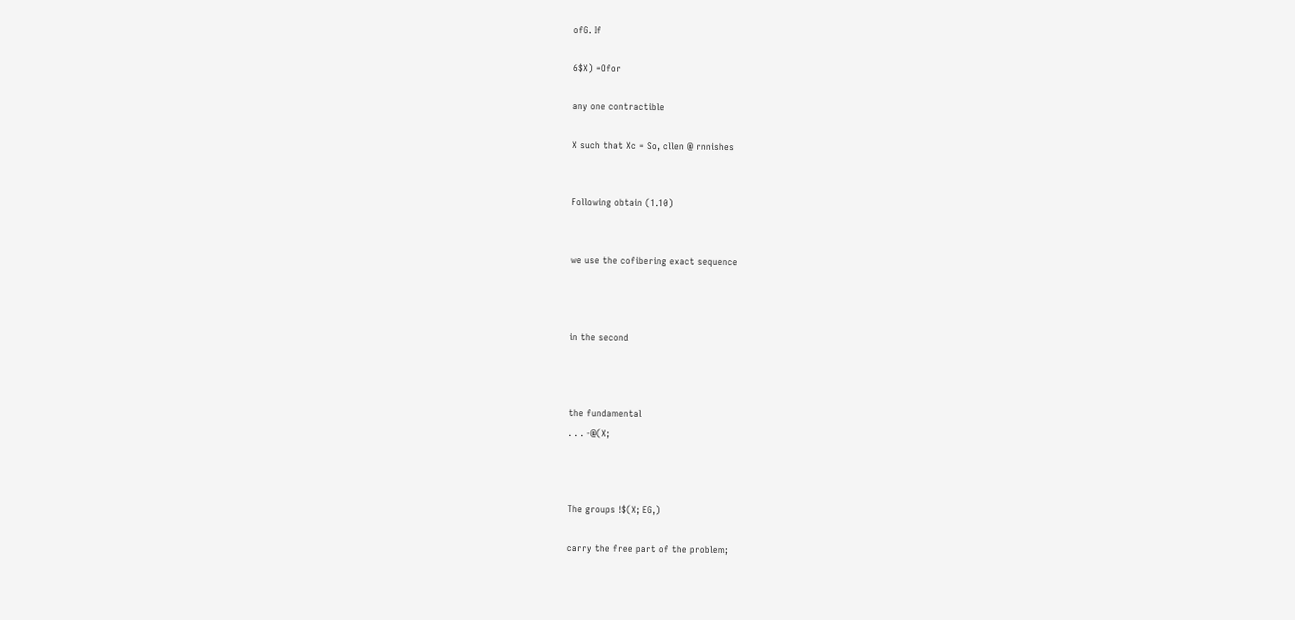ofG. If

6$X) =Ofor

any one contractible

X such that Xc = So, cllen @ rnnishes


Following obtain (1.10)


we use the cofibering exact sequence



in the second



the fundamental
. . . -@(X;



The groups !$(X; EG,)

carry the free part of the problem;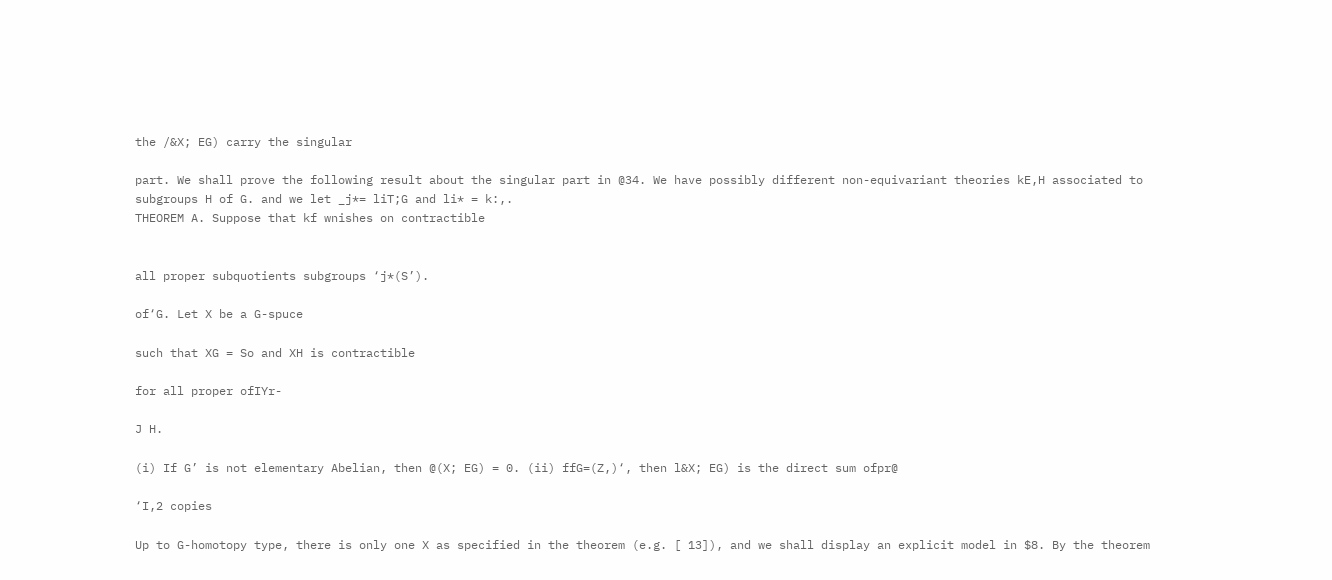the /&X; EG) carry the singular

part. We shall prove the following result about the singular part in @34. We have possibly different non-equivariant theories kE,H associated to subgroups H of G. and we let _j*= liT;G and li* = k:,.
THEOREM A. Suppose that kf wnishes on contractible


all proper subquotients subgroups ‘j*(S’).

of‘G. Let X be a G-spuce

such that XG = So and XH is contractible

for all proper ofIYr-

J H.

(i) If G’ is not elementary Abelian, then @(X; EG) = 0. (ii) ffG=(Z,)‘, then l&X; EG) is the direct sum ofpr@

‘I,2 copies

Up to G-homotopy type, there is only one X as specified in the theorem (e.g. [ 13]), and we shall display an explicit model in $8. By the theorem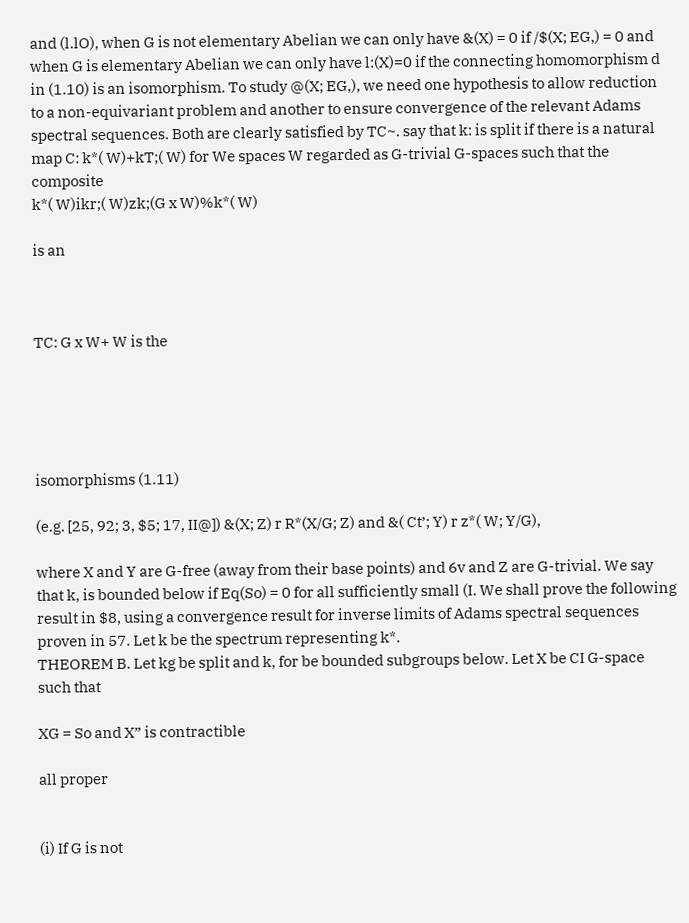and (l.lO), when G is not elementary Abelian we can only have &(X) = 0 if /$(X; EG,) = 0 and when G is elementary Abelian we can only have l:(X)=0 if the connecting homomorphism d in (1.10) is an isomorphism. To study @(X; EG,), we need one hypothesis to allow reduction to a non-equivariant problem and another to ensure convergence of the relevant Adams spectral sequences. Both are clearly satisfied by TC~. say that k: is split if there is a natural map C: k*( W)+kT;( W) for We spaces W regarded as G-trivial G-spaces such that the composite
k*( W)ikr;( W)zk;(G x W)%k*( W)

is an



TC: G x W+ W is the





isomorphisms (1.11)

(e.g. [25, 92; 3, $5; 17, II@]) &(X; Z) r R*(X/G; Z) and &( Ct’; Y) r z*( W; Y/G),

where X and Y are G-free (away from their base points) and 6v and Z are G-trivial. We say that k, is bounded below if Eq(So) = 0 for all sufficiently small (I. We shall prove the following result in $8, using a convergence result for inverse limits of Adams spectral sequences proven in 57. Let k be the spectrum representing k*.
THEOREM B. Let kg be split and k, for be bounded subgroups below. Let X be CI G-space such that

XG = So and X” is contractible

all proper


(i) If G is not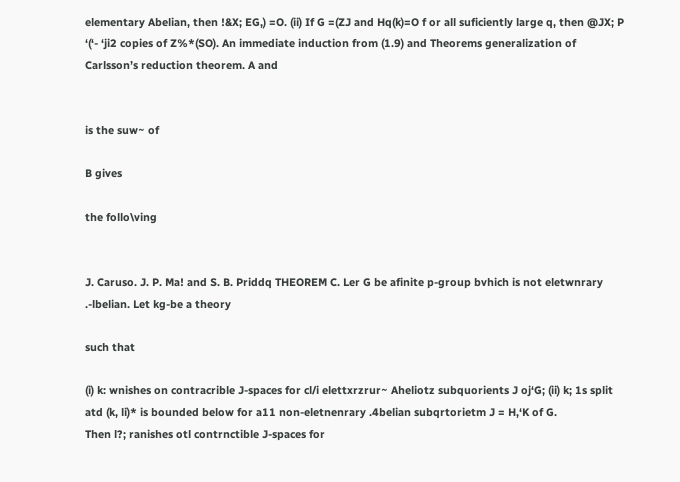elementary Abelian, then !&X; EG,) =O. (ii) If G =(ZJ and Hq(k)=O f or all suficiently large q, then @JX; P ‘(‘- ‘ji2 copies of Z%*(SO). An immediate induction from (1.9) and Theorems generalization of Carlsson’s reduction theorem. A and


is the suw~ of

B gives

the follo\ving


J. Caruso. J. P. Ma! and S. B. Priddq THEOREM C. Ler G be afinite p-group bvhich is not eletwnrary .-lbelian. Let kg-be a theory

such that

(i) k: wnishes on contracrible J-spaces for cl/i elettxrzrur~ Aheliotz subquorients J oj‘G; (ii) k; 1s split atd (k, li)* is bounded below for a11 non-eletnenrary .4belian subqrtorietm J = H,‘K of G.
Then l?; ranishes otl contrnctible J-spaces for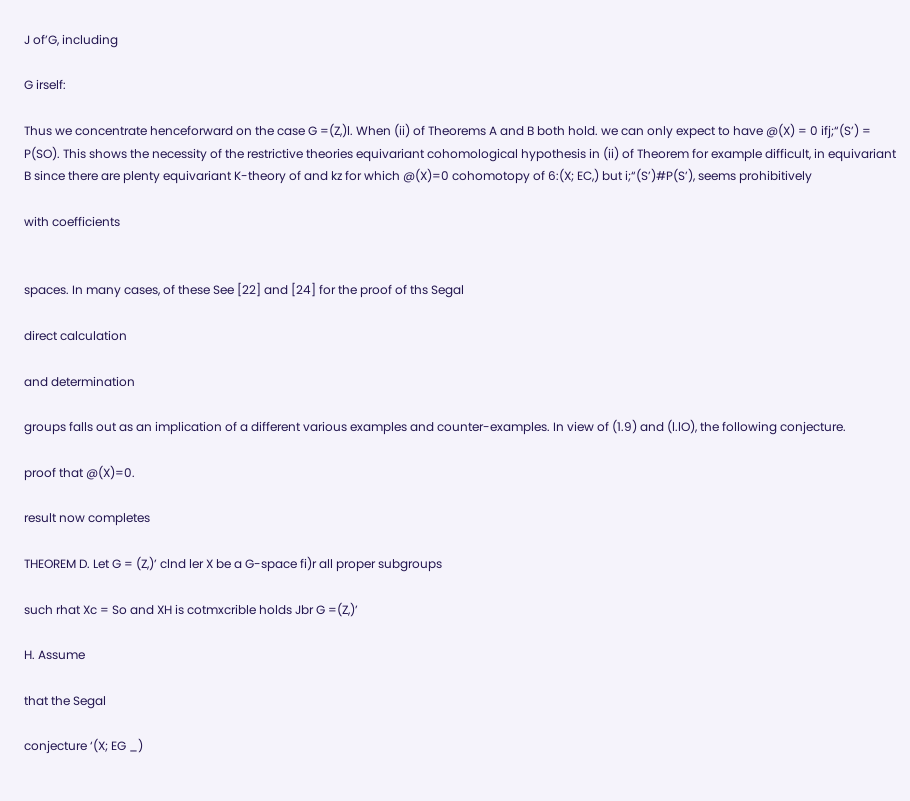J of’G, including

G irself:

Thus we concentrate henceforward on the case G =(Z,)l. When (ii) of Theorems A and B both hold. we can only expect to have @(X) = 0 ifj;“(S’) = P(SO). This shows the necessity of the restrictive theories equivariant cohomological hypothesis in (ii) of Theorem for example difficult, in equivariant B since there are plenty equivariant K-theory of and kz for which @(X)=0 cohomotopy of 6:(X; EC,) but i;“(S’)#P(S’), seems prohibitively

with coefficients


spaces. In many cases, of these See [22] and [24] for the proof of ths Segal

direct calculation

and determination

groups falls out as an implication of a different various examples and counter-examples. In view of (1.9) and (l.lO), the following conjecture.

proof that @(X)=0.

result now completes

THEOREM D. Let G = (Z,)’ clnd ler X be a G-space fi)r all proper subgroups

such rhat Xc = So and XH is cotmxcrible holds Jbr G =(Z,)’

H. Assume

that the Segal

conjecture ‘(X; EG _)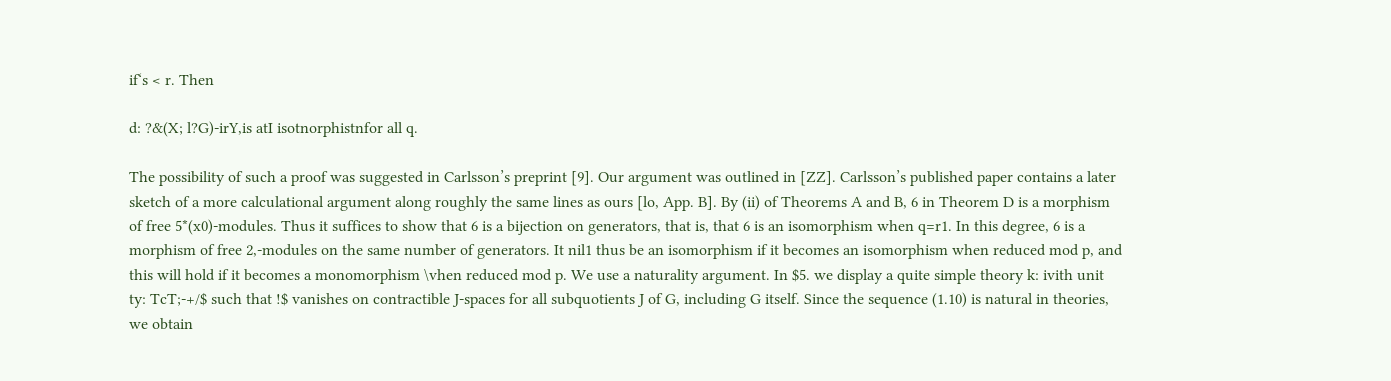if‘s < r. Then

d: ?&(X; l?G)-irY,is atI isotnorphistnfor all q.

The possibility of such a proof was suggested in Carlsson’s preprint [9]. Our argument was outlined in [ZZ]. Carlsson’s published paper contains a later sketch of a more calculational argument along roughly the same lines as ours [lo, App. B]. By (ii) of Theorems A and B, 6 in Theorem D is a morphism of free 5*(x0)-modules. Thus it suffices to show that 6 is a bijection on generators, that is, that 6 is an isomorphism when q=r1. In this degree, 6 is a morphism of free 2,-modules on the same number of generators. It nil1 thus be an isomorphism if it becomes an isomorphism when reduced mod p, and this will hold if it becomes a monomorphism \vhen reduced mod p. We use a naturality argument. In $5. we display a quite simple theory k: ivith unit ty: TcT;-+/$ such that !$ vanishes on contractible J-spaces for all subquotients J of G, including G itself. Since the sequence (1.10) is natural in theories, we obtain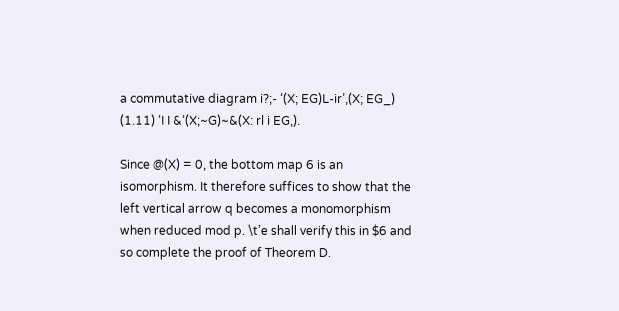a commutative diagram i?;- ‘(X; EG)L-ir’,(X; EG_) (1.11) ‘I I &‘(X;~G)~&(X: rl i EG,).

Since @(X) = 0, the bottom map 6 is an isomorphism. It therefore suffices to show that the left vertical arrow q becomes a monomorphism when reduced mod p. \t’e shall verify this in $6 and so complete the proof of Theorem D.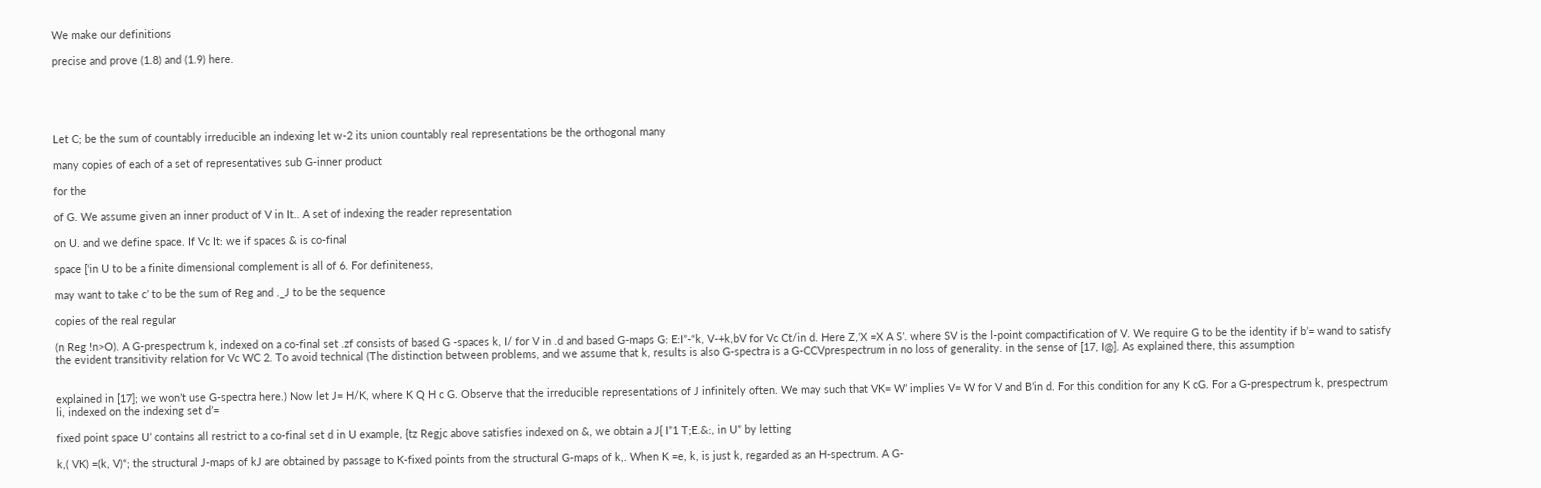We make our definitions

precise and prove (1.8) and (1.9) here.





Let C; be the sum of countably irreducible an indexing let w-2 its union countably real representations be the orthogonal many

many copies of each of a set of representatives sub G-inner product

for the

of G. We assume given an inner product of V in It.. A set of indexing the reader representation

on U. and we define space. If Vc It: we if spaces & is co-final

space [‘in U to be a finite dimensional complement is all of 6. For definiteness,

may want to take c’ to be the sum of Reg and ._J to be the sequence

copies of the real regular

(n Reg !n>O). A G-prespectrum k, indexed on a co-final set .zf consists of based G -spaces k, I/ for V in .d and based G-maps G: E:I”-“k, V-+k,bV for Vc Ct/in d. Here Z,‘X =X A S’. where SV is the l-point compactification of V. We require G to be the identity if b’= wand to satisfy the evident transitivity relation for Vc WC 2. To avoid technical (The distinction between problems, and we assume that k, results is also G-spectra is a G-CCVprespectrum in no loss of generality. in the sense of [17, I@]. As explained there, this assumption


explained in [17]; we won’t use G-spectra here.) Now let J= H/K, where K Q H c G. Observe that the irreducible representations of J infinitely often. We may such that VK= W’ implies V= W for V and B’in d. For this condition for any K cG. For a G-prespectrum k, prespectrum li, indexed on the indexing set d’=

fixed point space U’ contains all restrict to a co-final set d in U example, {tz Regjc above satisfies indexed on &, we obtain a J{ I”1 T;E.&:, in U” by letting

k,( VK) =(k, V)“; the structural J-maps of kJ are obtained by passage to K-fixed points from the structural G-maps of k,. When K =e, k, is just k, regarded as an H-spectrum. A G-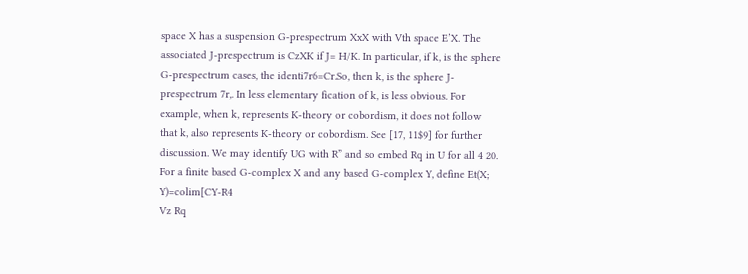space X has a suspension G-prespectrum XxX with Vth space E’X. The associated J-prespectrum is CzXK if J= H/K. In particular, if k, is the sphere G-prespectrum cases, the identi7r6=Cr.So, then k, is the sphere J-prespectrum 7r,. In less elementary fication of k, is less obvious. For example, when k, represents K-theory or cobordism, it does not follow that k, also represents K-theory or cobordism. See [17, 11$9] for further discussion. We may identify UG with R” and so embed Rq in U for all 4 20. For a finite based G-complex X and any based G-complex Y, define Et(X; Y)=colim[CY-R4
Vz Rq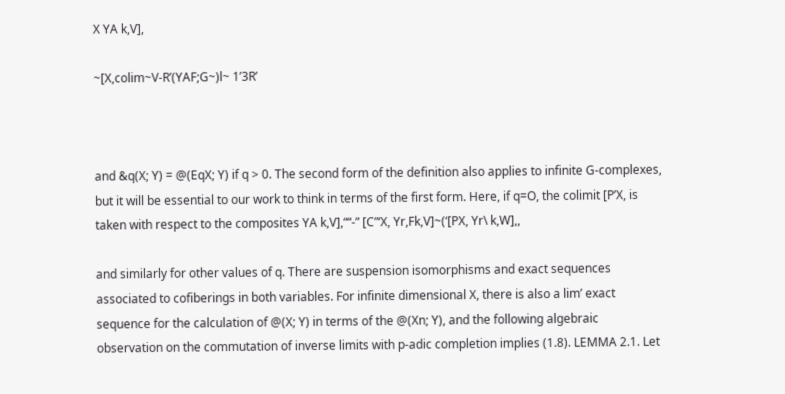X YA k,V],

~[X,colim~V-R’(YAF;G~)l~ 1’3R’



and &q(X; Y) = @(EqX; Y) if q > 0. The second form of the definition also applies to infinite G-complexes, but it will be essential to our work to think in terms of the first form. Here, if q=O, the colimit [P’X, is taken with respect to the composites YA k,V],““-” [C”‘X, Yr,Fk,V]~(‘[PX, Yr\ k,W],,

and similarly for other values of q. There are suspension isomorphisms and exact sequences associated to cofiberings in both variables. For infinite dimensional X, there is also a lim’ exact sequence for the calculation of @(X; Y) in terms of the @(Xn; Y), and the following algebraic observation on the commutation of inverse limits with p-adic completion implies (1.8). LEMMA 2.1. Let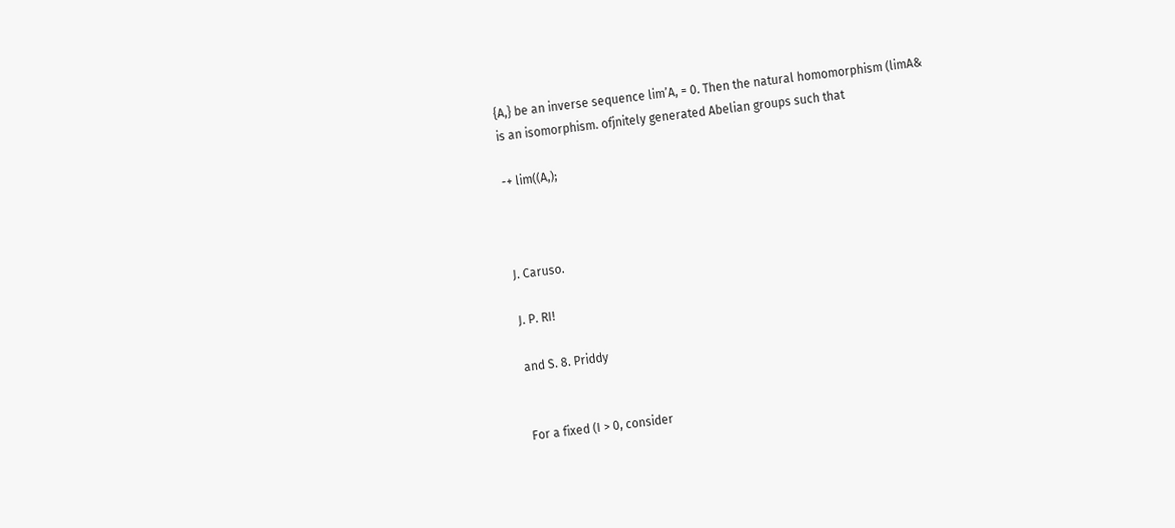{A,} be an inverse sequence lim’A, = 0. Then the natural homomorphism (limA&
is an isomorphism. ofjnitely generated Abelian groups such that

-+ lim((A,);



J. Caruso.

J. P. RI!

and S. 8. Priddy


For a fixed (I > 0, consider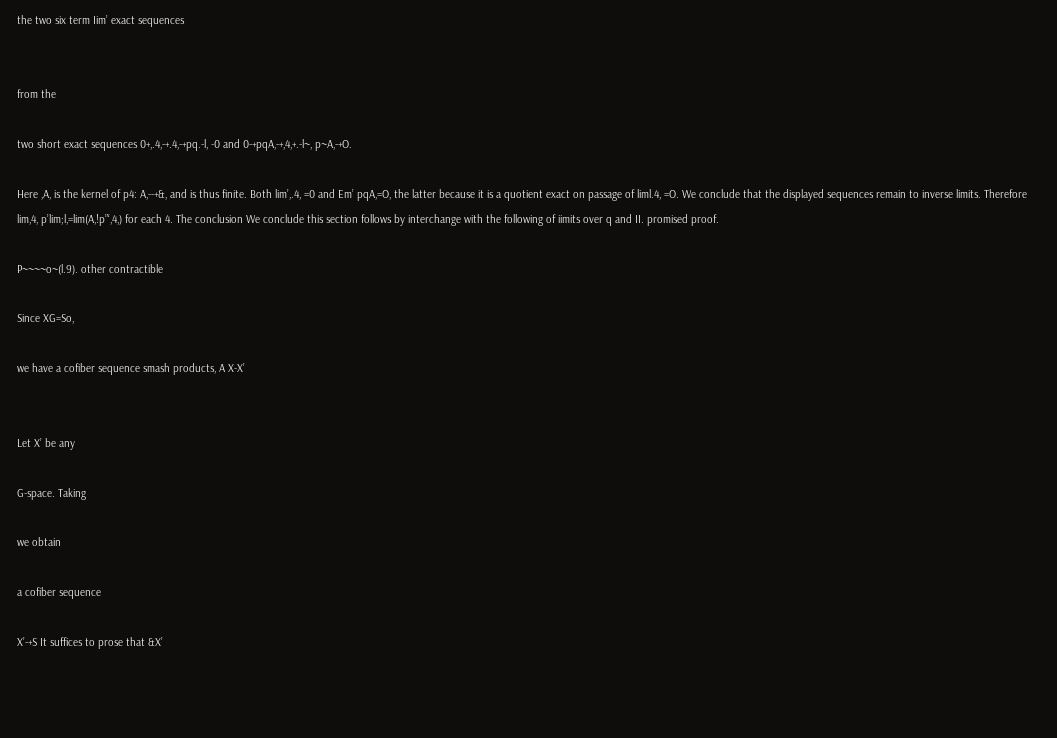the two six term Iim’ exact sequences


from the

two short exact sequences 0+,.4,-+.4,-+pq.-l, -0 and 0-+pqA,-+,4,+.-l~, p~A,-+O.

Here ,A, is the kernel of p4: A,--+&, and is thus finite. Both lim’,.4, =0 and Em’ pqA,=O, the latter because it is a quotient exact on passage of liml.4, =O. We conclude that the displayed sequences remain to inverse limits. Therefore lim,4, p’lim;l,=lim(A,!p”‘,4,) for each 4. The conclusion We conclude this section follows by interchange with the following of iimits over q and II. promised proof.

P~~~~o~(l.9). other contractible

Since XG=So,

we have a cofiber sequence smash products, A X-X’


Let X’ be any

G-space. Taking

we obtain

a cofiber sequence

X’-+S It suffices to prose that &X’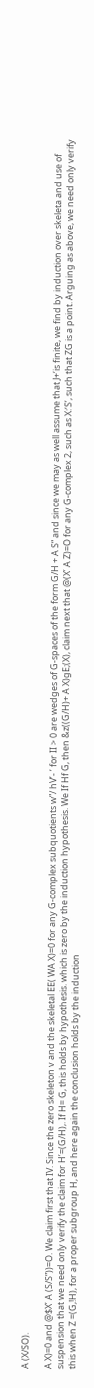A (X/SO).

A X)=0 and @$X’ A (S/S”))=O. We claim first that IV. Since the zero skeleton v and the skeletal EE( WA X)=0 for any G-complex subquotients w”/ hV’- ’ for II > 0 are wedges of G-spaces of the form G/H + A S” and since we may as well assume that J+‘is finite, we find by induction over skeleta and use of suspension that we need only verify the claim for H’=(G/H),. If H= G, this holds by hypothesis. which is zero by the induction hypothesis. We If Hf G, then &z((G/H)+ A X)gE;(X), claim next that @(X’ A Z)=O for any G-complex 2, such as X:‘S’, such that ZG is a point. Arguing as above, we need only verify this when Z =(G,!H), for a proper subgroup H, and here again the conclusion holds by the induction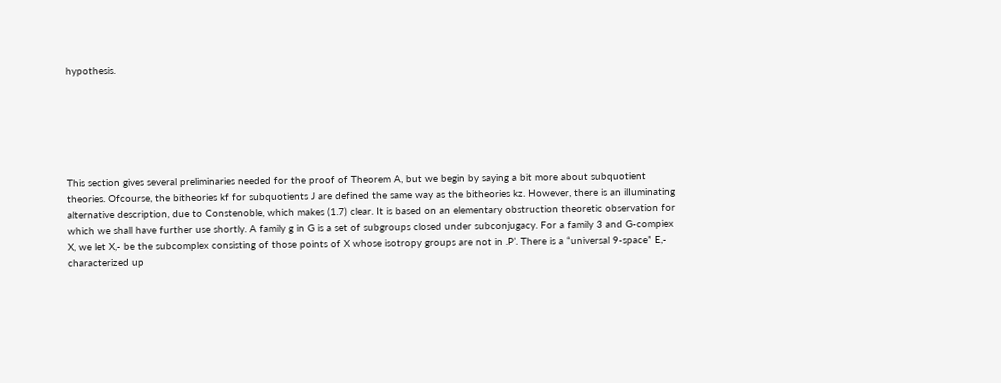hypothesis.






This section gives several preliminaries needed for the proof of Theorem A, but we begin by saying a bit more about subquotient theories. Ofcourse, the bitheories kf for subquotients J are defined the same way as the bitheories kz. However, there is an ilIuminating alternative description, due to Constenoble, which makes (1.7) clear. It is based on an elementary obstruction theoretic observation for which we shall have further use shortly. A family g in G is a set of subgroups closed under subconjugacy. For a family 3 and G-compiex X, we let X,- be the subcomplex consisting of those points of X whose isotropy groups are not in .P’. There is a “universal 9-space” E,- characterized up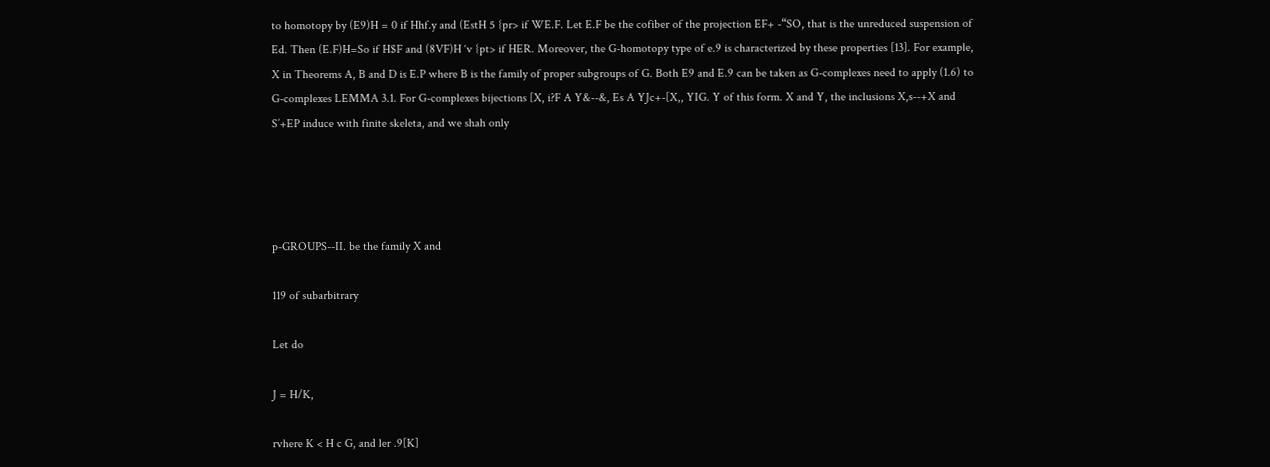to homotopy by (E9)H = 0 if Hhf.y and (EstH 5 {pr> if WE.F. Let E.F be the cofiber of the projection EF+ -“SO, that is the unreduced suspension of Ed. Then (E.F)H=So if H$F and (8VF)H ‘v {pt> if HER. Moreover, the G-homotopy type of e.9 is characterized by these properties [13]. For example, X in Theorems A, B and D is E.P where B is the family of proper subgroups of G. Both E9 and E.9 can be taken as G-complexes need to apply (1.6) to G-complexes LEMMA 3.1. For G-complexes bijections [X, i?F A Y&--&, Es A YJc+-[X,, YIG. Y of this form. X and Y, the inclusions X,s--+X and S’+EP induce with finite skeleta, and we shah only




p-GROUPS--II. be the family X and

119 of subarbitrary

Let do

J = H/K,

rvhere K < H c G, and ler .9[K]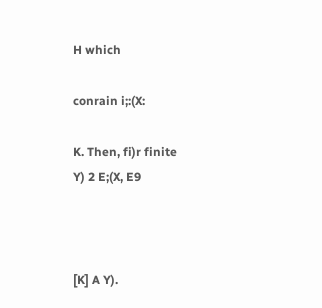H which

conrain i;:(X:

K. Then, fi)r finite
Y) 2 E;(X, E9



[K] A Y).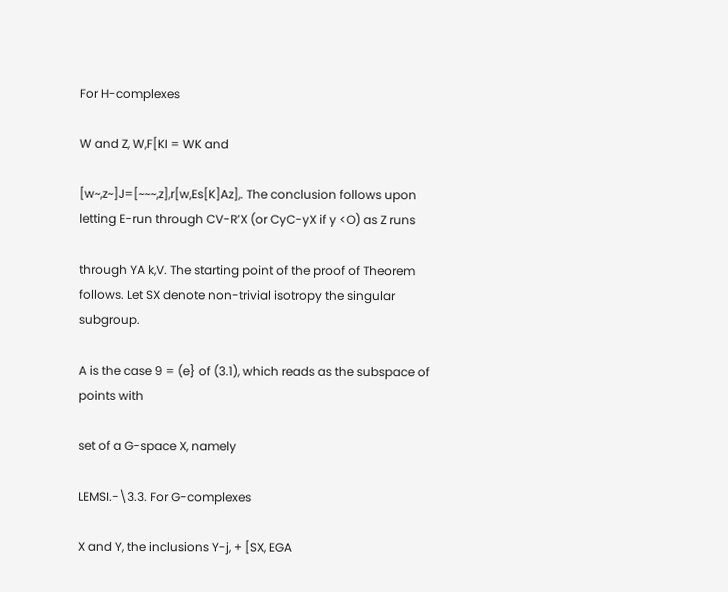For H-complexes

W and Z, W,F[KI = WK and

[w~,z~]J=[~~~,z],r[w,Es[K]Az],. The conclusion follows upon letting E-run through CV-R’X (or CyC-yX if y <O) as Z runs

through YA k,V. The starting point of the proof of Theorem follows. Let SX denote non-trivial isotropy the singular subgroup.

A is the case 9 = (e} of (3.1), which reads as the subspace of points with

set of a G-space X, namely

LEMSI.-\3.3. For G-complexes

X and Y, the inclusions Y-j, + [SX, EGA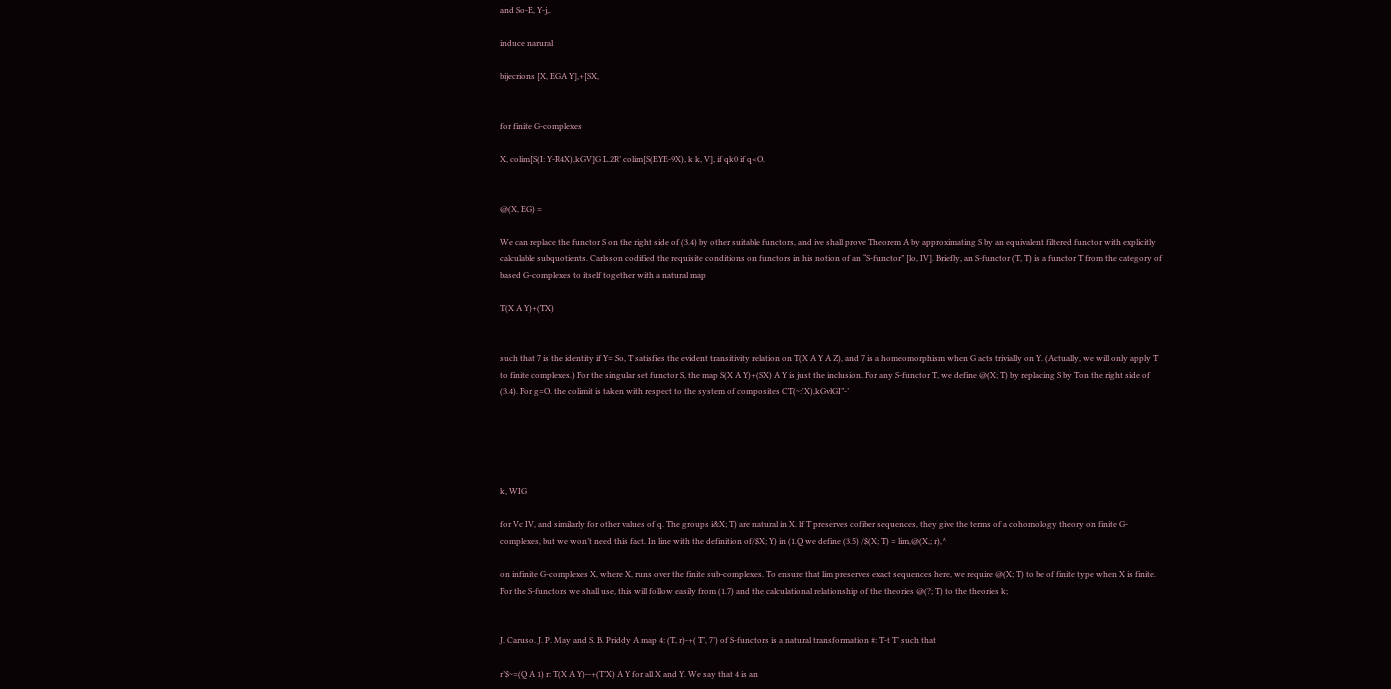and So-E, Y-j,.

induce narural

bijecrions [X, EGA Y],+[SX,


for finite G-complexes

X, colim[S(I: Y-R4X),kGV]G L.2R’ colim[S(EYE-9X), k k, V], if qk0 if q<O.


@(X, EG) =

We can replace the functor S on the right side of (3.4) by other suitable functors, and ive shall prove Theorem A by approximating S by an equivalent filtered functor with explicitly calculable subquotients. Carlsson codified the requisite conditions on functors in his notion of an “S-functor” [lo, IV]. Briefly, an S-functor (T, T) is a functor T from the category of based G-complexes to itself together with a natural map

T(X A Y)+(TX)


such that 7 is the identity if Y= So, T satisfies the evident transitivity relation on T(X A Y A Z), and 7 is a homeomorphism when G acts trivially on Y. (Actually, we will only apply T to finite complexes.) For the singular set functor S, the map S(X A Y)+(SX) A Y is just the inclusion. For any S-functor T, we define @(X; T) by replacing S by Ton the right side of (3.4). For g=O. the colimit is taken with respect to the system of composites CT(~:'X),kGvlGI”-’





k, WIG

for Vc IV, and similarly for other values of q. The groups i&X; T) are natural in X. lf T preserves cofiber sequences, they give the terms of a cohomology theory on finite G-complexes, but we won’t need this fact. In line with the definition of/$X; Y) in (1.Q we define (3.5) /$(X; T) = lim,@(X,; r),^

on infinite G-complexes X, where X, runs over the finite sub-complexes. To ensure that lim preserves exact sequences here, we require @(X; T) to be of finite type when X is finite. For the S-functors we shall use, this will follow easily from (1.7) and the calculational relationship of the theories @(?; T) to the theories k;


J. Caruso. J. P. May and S. B. Priddy A map 4: (T, r)-+( T’, 7’) of S-functors is a natural transformation #: T-t T’ such that

r’$~=(Q A 1) r: T(X A Y)--+(T’X) A Y for all X and Y. We say that 4 is an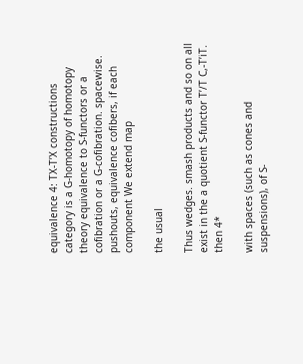equivalence 4: TX-T’X constructions category is a G-homotopy of homotopy theory equivalence to S-functors or a cofibration or a G-cofibration. spacewise. pushouts, equivalence cofibers, if each component We extend map

the usual

Thus wedges. smash products and so on all exist in the a quotient S-functor T’/T C,-T’iT. then 4*

with spaces (such as cones and suspensions), of S-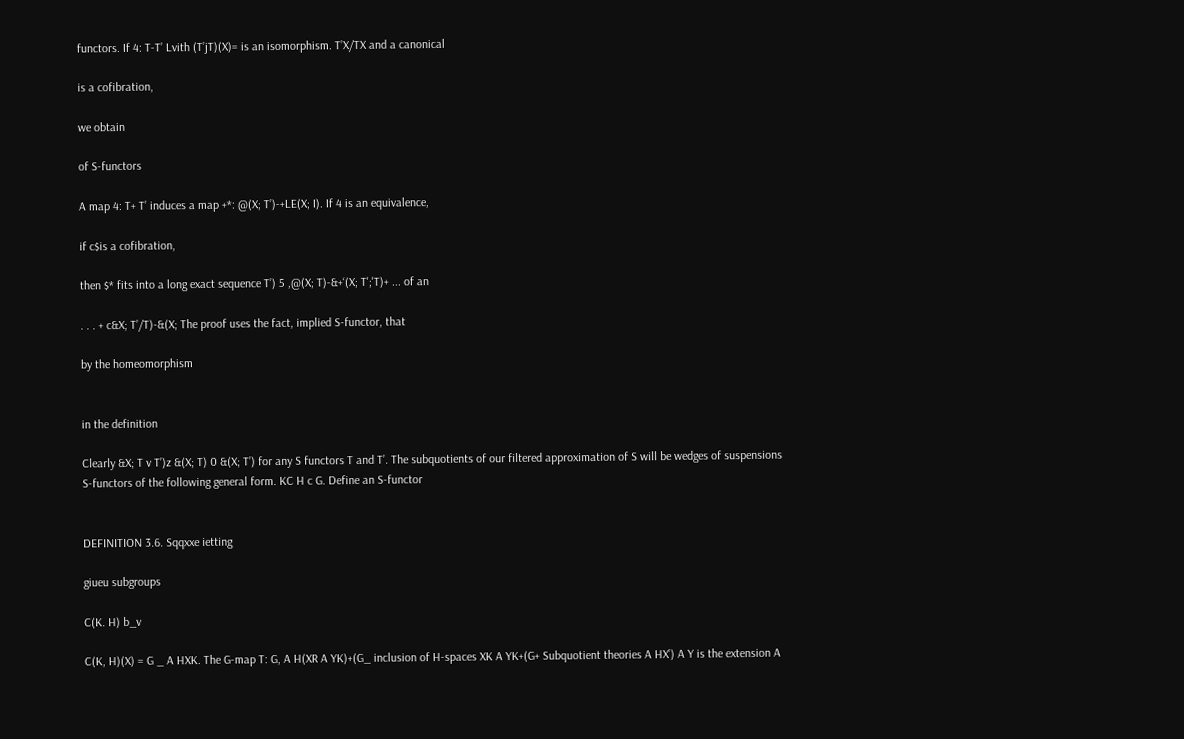functors. If 4: T-T’ Lvith (T’jT)(X)= is an isomorphism. T’X/TX and a canonical

is a cofibration,

we obtain

of S-functors

A map 4: T+ T’ induces a map +*: @(X; T’)-+LE(X; I). If 4 is an equivalence,

if c$is a cofibration,

then $* fits into a long exact sequence T’) 5 ,@(X; T)-&+‘(X; T';'T)+ ... of an

. . . + c&X; T’/T)-&(X; The proof uses the fact, implied S-functor, that

by the homeomorphism


in the definition

Clearly &X; T v T’)z &(X; T) 0 &(X; T’) for any S functors T and T’. The subquotients of our filtered approximation of S will be wedges of suspensions S-functors of the following general form. KC H c G. Define an S-functor


DEFINITION 3.6. Sqqxxe ietting

giueu subgroups

C(K. H) b_v

C(K, H)(X) = G _ A HXK. The G-map T: G, A H(XR A YK)+(G_ inclusion of H-spaces XK A YK+(G+ Subquotient theories A HX’) A Y is the extension A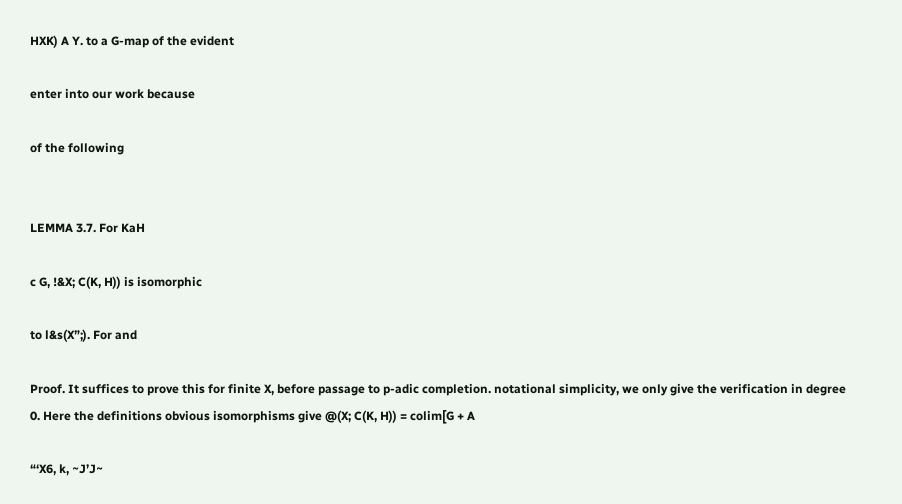HXK) A Y. to a G-map of the evident

enter into our work because

of the following


LEMMA 3.7. For KaH

c G, !&X; C(K, H)) is isomorphic

to l&s(X”;). For and

Proof. It suffices to prove this for finite X, before passage to p-adic completion. notational simplicity, we only give the verification in degree 0. Here the definitions obvious isomorphisms give @(X; C(K, H)) = colim[G + A

“‘X6, k, ~J’J~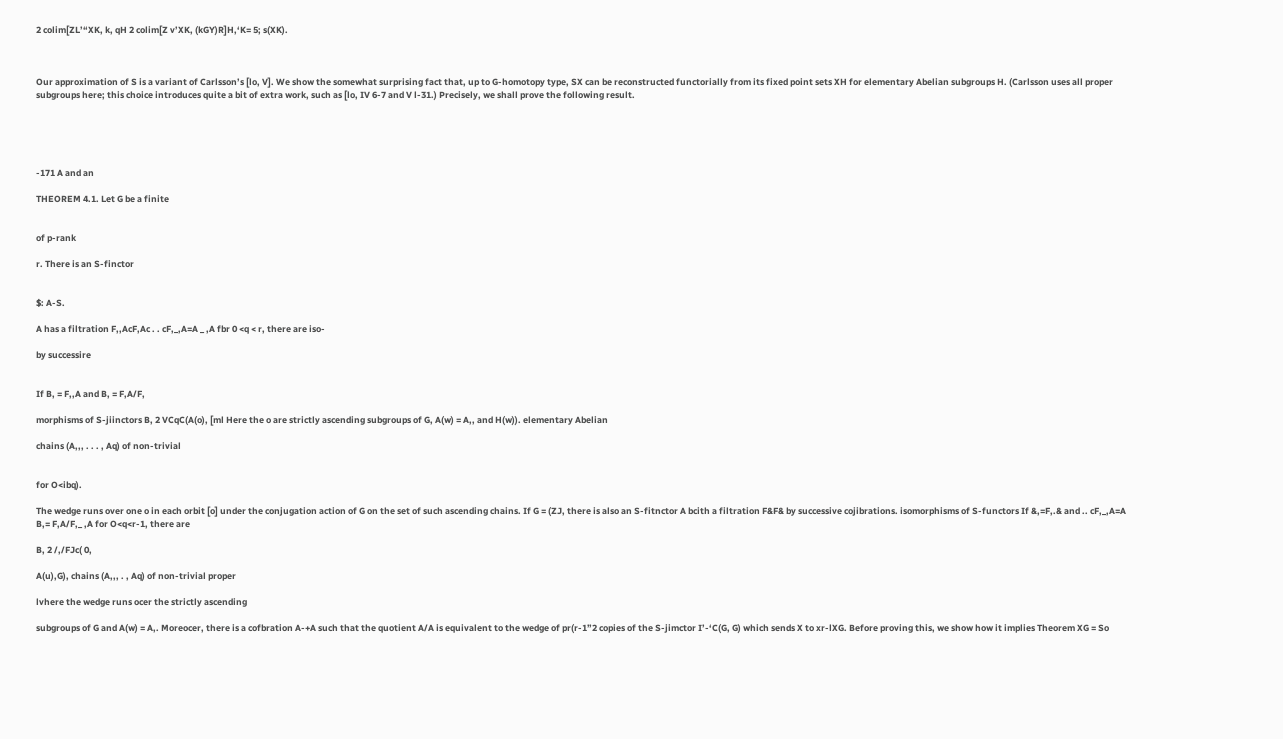2 colim[ZL’“XK, k, qH 2 colim[Z v’XK, (kGY)R]H,‘K= 5; s(XK).



Our approximation of S is a variant of Carlsson’s [lo, V]. We show the somewhat surprising fact that, up to G-homotopy type, SX can be reconstructed functorially from its fixed point sets XH for elementary Abelian subgroups H. (Carlsson uses all proper subgroups here; this choice introduces quite a bit of extra work, such as [lo, IV 6-7 and V l-31.) Precisely, we shall prove the following result.





-171 A and an

THEOREM 4.1. Let G be a finite


of p-rank

r. There is an S-finctor


$: A-S.

A has a filtration F,,AcF,Ac . . cF,_,A=A _ ,A fbr 0 <q < r, there are iso-

by successire


If B, = F,,A and B, = F,A/F,

morphisms of S-jiinctors B, 2 VCqC(A(o), [ml Here the o are strictly ascending subgroups of G, A(w) = A,, and H(w)). elementary Abelian

chains (A,,, . . . , Aq) of non-trivial


for O<ibq).

The wedge runs over one o in each orbit [o] under the conjugation action of G on the set of such ascending chains. If G = (ZJ, there is also an S-fitnctor A bcith a filtration F&F& by successive cojibrations. isomorphisms of S-functors If &,=F,.& and .. cF,_,A=A B,= F,A/F,_ ,A for O<q<r-1, there are

B, 2 /,/FJc( 0,

A(u),G), chains (A,,, . , Aq) of non-trivial proper

lvhere the wedge runs ocer the strictly ascending

subgroups of G and A(w) = A,. Moreocer, there is a cofbration A-+A such that the quotient A/A is equivalent to the wedge of pr(r-1”2 copies of the S-jimctor I’-‘C(G, G) which sends X to xr-lXG. Before proving this, we show how it implies Theorem XG = So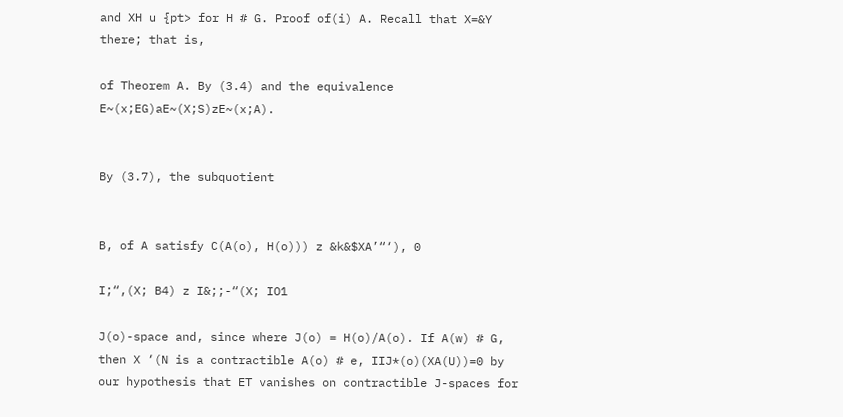and XH u {pt> for H # G. Proof of(i) A. Recall that X=&Y there; that is,

of Theorem A. By (3.4) and the equivalence E~(x;EG)aE~(X;S)zE~(x;A).


By (3.7), the subquotient


B, of A satisfy C(A(o), H(o))) z &k&$XA’“‘), 0

I;“,(X; B4) z I&;;-“(X; IO1

J(o)-space and, since where J(o) = H(o)/A(o). If A(w) # G, then X ‘(N is a contractible A(o) # e, IIJ*(o)(XA(U))=0 by our hypothesis that ET vanishes on contractible J-spaces for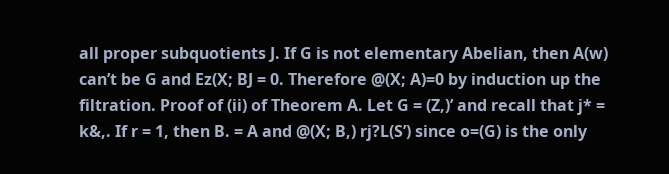all proper subquotients J. If G is not elementary Abelian, then A(w) can’t be G and Ez(X; BJ = 0. Therefore @(X; A)=0 by induction up the filtration. Proof of (ii) of Theorem A. Let G = (Z,)’ and recall that j* = k&,. If r = 1, then B. = A and @(X; B,) rj?L(S’) since o=(G) is the only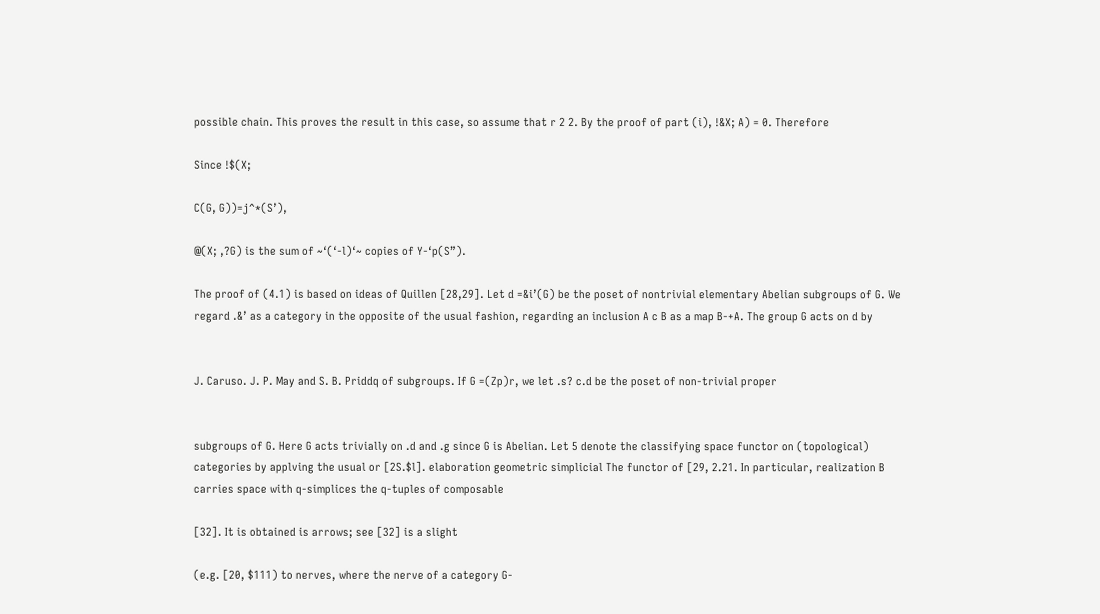possible chain. This proves the result in this case, so assume that r 2 2. By the proof of part (i), !&X; A) = 0. Therefore

Since !$(X;

C(G, G))=j^*(S’),

@(X; ,?G) is the sum of ~‘(‘-l)‘~ copies of Y-‘p(S”).

The proof of (4.1) is based on ideas of Quillen [28,29]. Let d =&i’(G) be the poset of nontrivial elementary Abelian subgroups of G. We regard .&’ as a category in the opposite of the usual fashion, regarding an inclusion A c B as a map B-+A. The group G acts on d by


J. Caruso. J. P. May and S. B. Priddq of subgroups. If G =(Zp)r, we let .s? c.d be the poset of non-trivial proper


subgroups of G. Here G acts trivially on .d and .g since G is Abelian. Let 5 denote the classifying space functor on (topological) categories by applving the usual or [2S.$l]. elaboration geometric simplicial The functor of [29, 2.21. In particular, realization B carries space with q-simplices the q-tuples of composable

[32]. It is obtained is arrows; see [32] is a slight

(e.g. [20, $111) to nerves, where the nerve of a category G-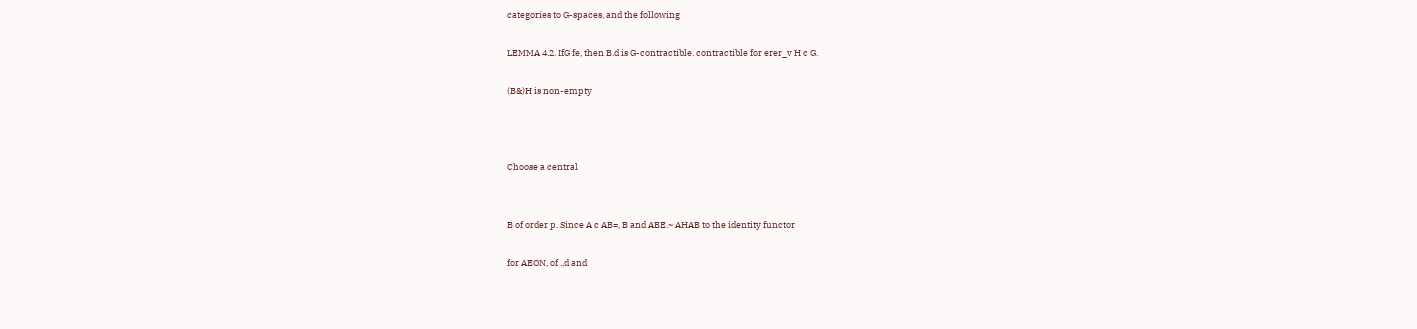categories to G-spaces, and the following

LEMMA 4.2. IfG fe, then B.d is G-contractible. contractible for erer_v H c G.

(B&)H is non-empty



Choose a central


B of order p. Since A c AB=, B and ABE.~ AHAB to the identity functor

for AEON, of .,d and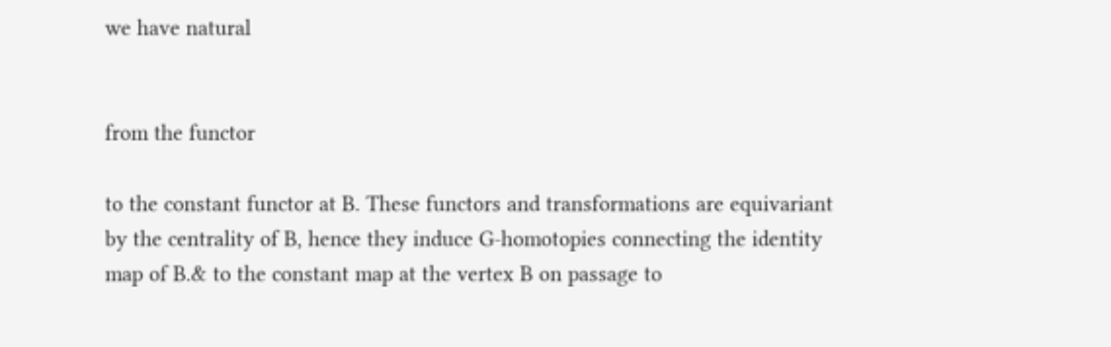we have natural


from the functor

to the constant functor at B. These functors and transformations are equivariant by the centrality of B, hence they induce G-homotopies connecting the identity map of B.& to the constant map at the vertex B on passage to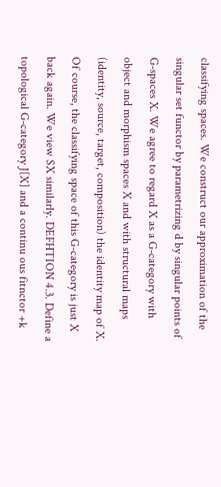classifying spaces. We construct our approximation of the singular set functor by parametrizing d by singular points of G-spaces X. We agree to regard X as a G-category with object and morphism spaces X and with structural maps (identity, source, target, composition) the identity map of X. Of course, the classifying space of this G-category is just X back again. We view SX similarly. DEFHTION 4.3. Define a topological G-category J[X] and a continu ous fitnctor +k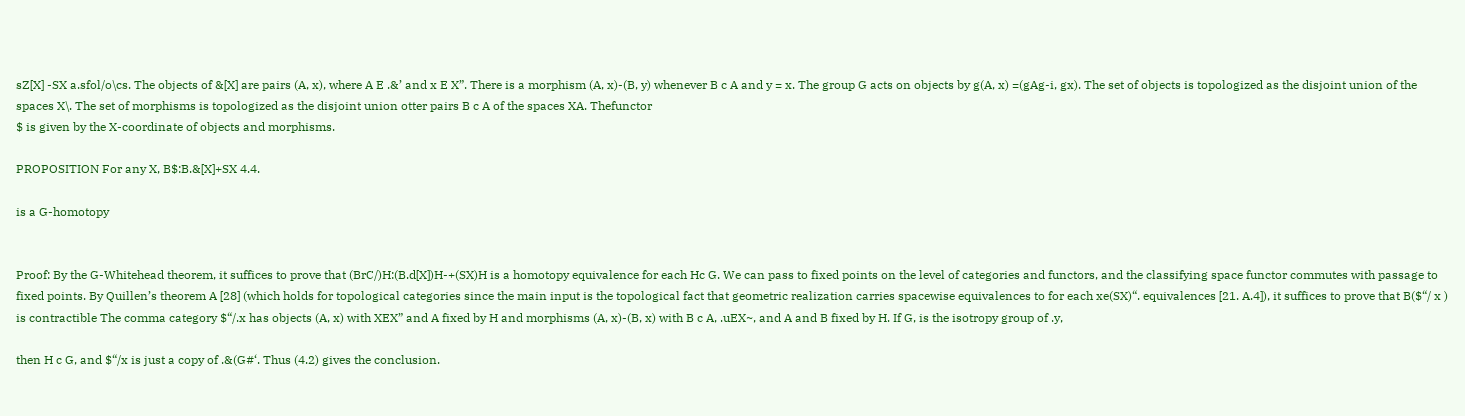sZ[X] -SX a.sfol/o\cs. The objects of &[X] are pairs (A, x), where A E .&’ and x E X”. There is a morphism (A, x)-(B, y) whenever B c A and y = x. The group G acts on objects by g(A, x) =(gAg-i, gx). The set of objects is topologized as the disjoint union of the spaces X\. The set of morphisms is topologized as the disjoint union otter pairs B c A of the spaces XA. Thefunctor
$ is given by the X-coordinate of objects and morphisms.

PROPOSITION For any X, B$:B.&[X]+SX 4.4.

is a G-homotopy


Proof: By the G-Whitehead theorem, it suffices to prove that (BrC/)H:(B.d[X])H-+(SX)H is a homotopy equivalence for each Hc G. We can pass to fixed points on the level of categories and functors, and the classifying space functor commutes with passage to fixed points. By Quillen’s theorem A [28] (which holds for topological categories since the main input is the topological fact that geometric realization carries spacewise equivalences to for each xe(SX)“. equivalences [21. A.4]), it suffices to prove that B($“/ x ) is contractible The comma category $“/.x has objects (A, x) with XEX” and A fixed by H and morphisms (A, x)-(B, x) with B c A, .uEX~, and A and B fixed by H. If G, is the isotropy group of .y,

then H c G, and $“/x is just a copy of .&(G#‘. Thus (4.2) gives the conclusion.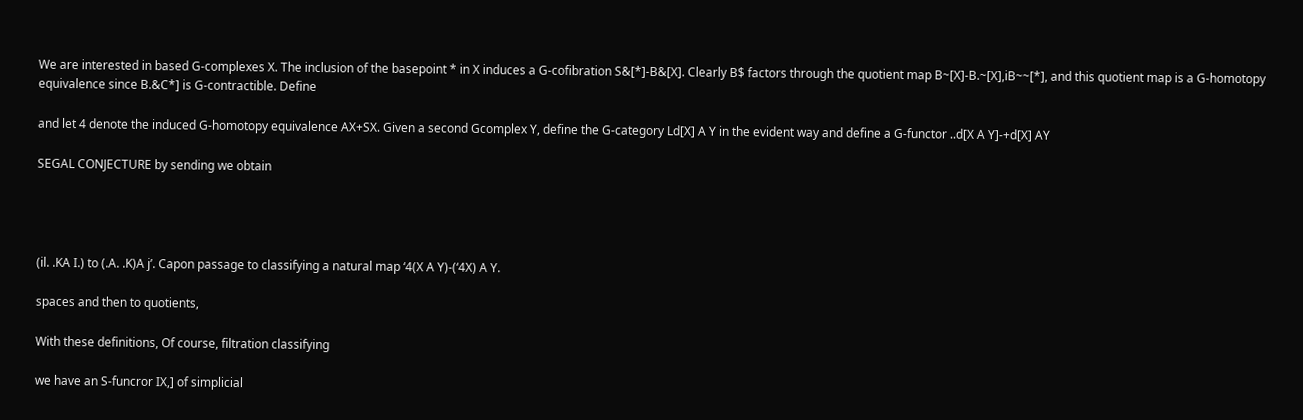We are interested in based G-complexes X. The inclusion of the basepoint * in X induces a G-cofibration S&[*]-B&[X]. Clearly B$ factors through the quotient map B~[X]-B.~[X],iB~~[*], and this quotient map is a G-homotopy equivalence since B.&C*] is G-contractible. Define

and let 4 denote the induced G-homotopy equivalence AX+SX. Given a second Gcomplex Y, define the G-category Ld[X] A Y in the evident way and define a G-functor ..d[X A Y]-+d[X] AY

SEGAL CONJECTURE by sending we obtain




(il. .KA I.) to (.A. .K)A j’. Capon passage to classifying a natural map ‘4(X A Y)-(‘4X) A Y.

spaces and then to quotients,

With these definitions, Of course, filtration classifying

we have an S-funcror IX,] of simplicial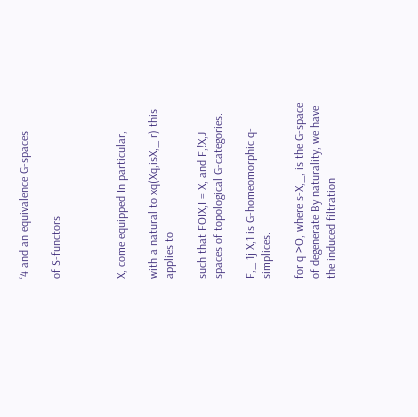‘4 and an equivalence G-spaces

of S-functors



X, come equipped In particular,

with a natural to xq(Xq,isX,_ r) this applies to

such that FOIX,I = X, and F,!X,J spaces of topological G-categories.

F,_ 1j X,1 is G-homeomorphic q-simplices.

for q >O, where s-X,_, is the G-space of degenerate By naturality, we have the induced filtration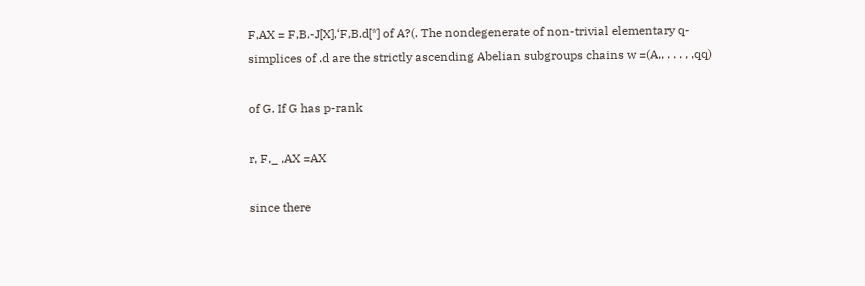F,AX = F,B.-J[X],‘F,B.d[*] of A?(. The nondegenerate of non-trivial elementary q-simplices of .d are the strictly ascending Abelian subgroups chains w =(A,, . . . , ,qq)

of G. If G has p-rank

r, F,_ ,AX =AX

since there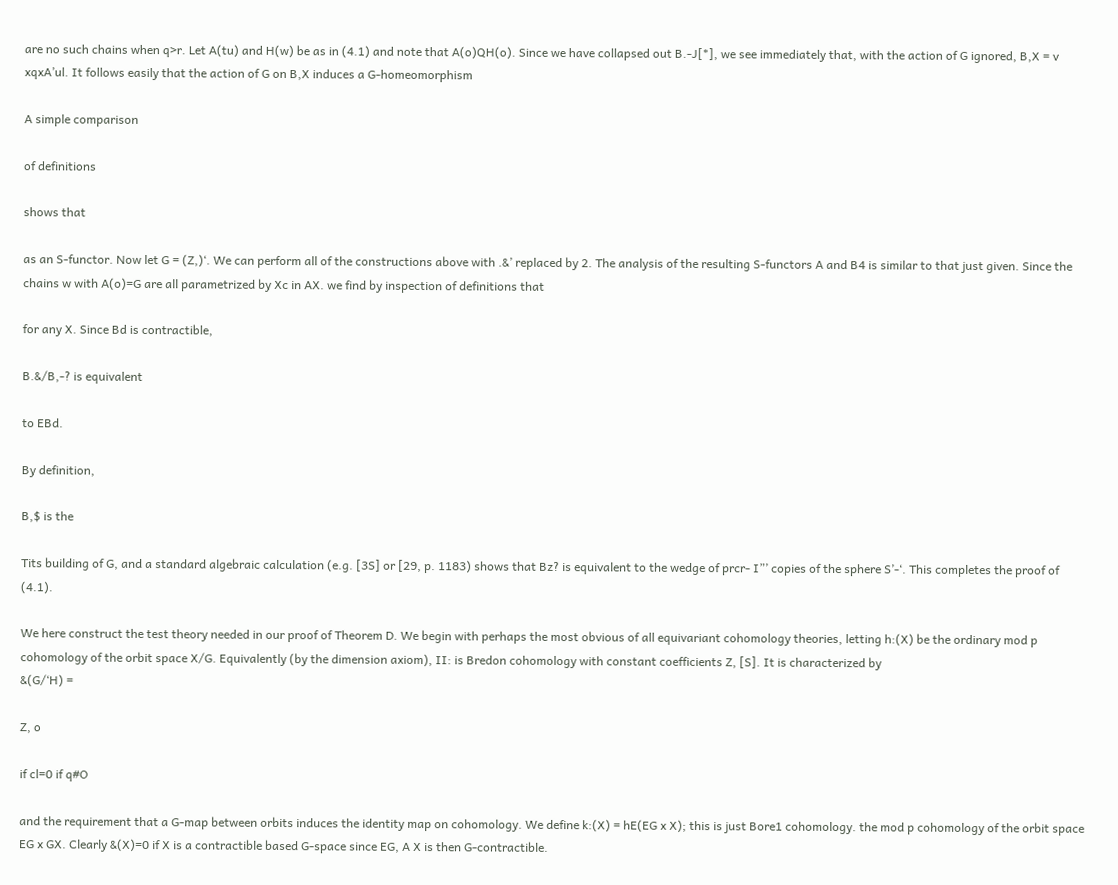are no such chains when q>r. Let A(tu) and H(w) be as in (4.1) and note that A(o)QH(o). Since we have collapsed out B.-J[*], we see immediately that, with the action of G ignored, B,X = v xqxA’ul. It follows easily that the action of G on B,X induces a G-homeomorphism

A simple comparison

of definitions

shows that

as an S-functor. Now let G = (Z,)‘. We can perform all of the constructions above with .&’ replaced by 2. The analysis of the resulting S-functors A and B4 is similar to that just given. Since the chains w with A(o)=G are all parametrized by Xc in AX. we find by inspection of definitions that

for any X. Since Bd is contractible,

B.&/B,-? is equivalent

to EBd.

By definition,

B,$ is the

Tits building of G, and a standard algebraic calculation (e.g. [3S] or [29, p. 1183) shows that Bz? is equivalent to the wedge of prcr- I”’ copies of the sphere S’-‘. This completes the proof of (4.1).

We here construct the test theory needed in our proof of Theorem D. We begin with perhaps the most obvious of all equivariant cohomology theories, letting h:(X) be the ordinary mod p cohomology of the orbit space X/G. Equivalently (by the dimension axiom), II: is Bredon cohomology with constant coefficients Z, [S]. It is characterized by
&(G/‘H) =

Z, o

if cl=0 if q#O

and the requirement that a G-map between orbits induces the identity map on cohomology. We define k:(X) = hE(EG x X); this is just Bore1 cohomology. the mod p cohomology of the orbit space EG x GX. Clearly &(X)=0 if X is a contractible based G-space since EG, A X is then G-contractible.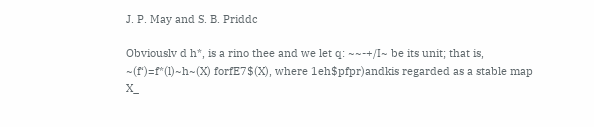J. P. May and S. B. Priddc

Obviouslv d h*, is a rino thee and we let q: ~~-+/I~ be its unit; that is, ~(f‘)=f*(l)~h~(X) forfE7$(X), where 1eh$pfpr)andkis regarded as a stable map X_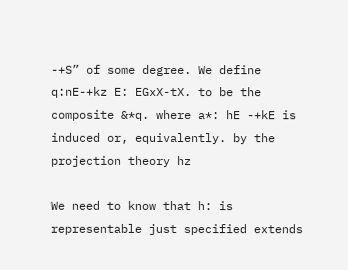-+S” of some degree. We define q:nE-+kz E: EGxX-tX. to be the composite &*q. where a*: hE -+kE is induced or, equivalently. by the projection theory hz

We need to know that h: is representable just specified extends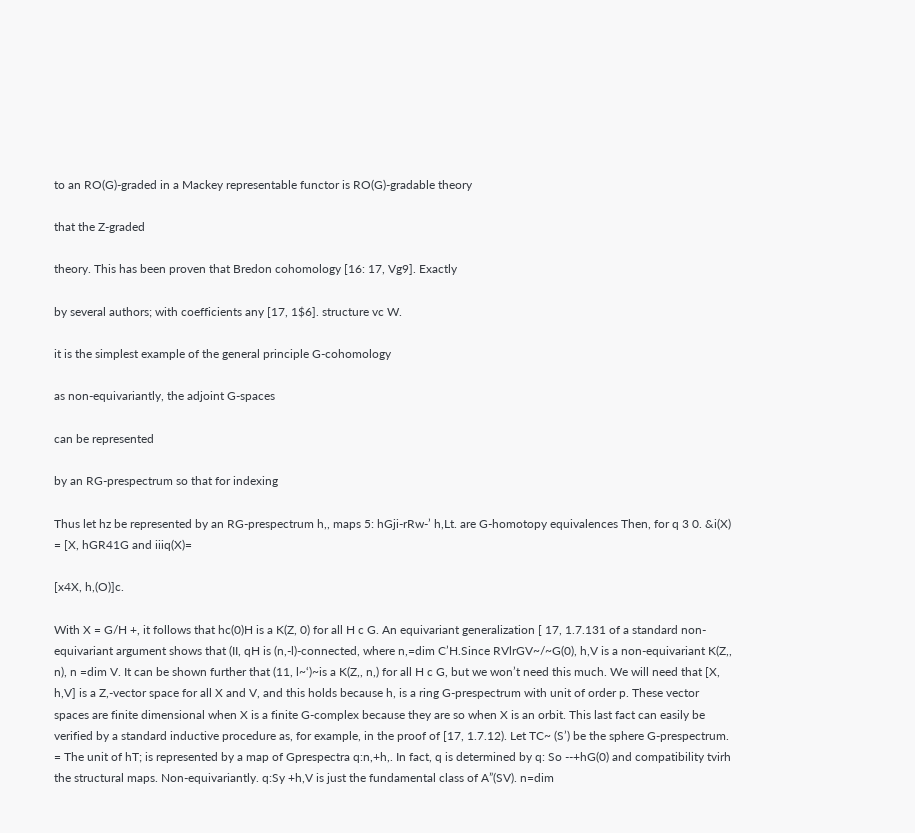to an RO(G)-graded in a Mackey representable functor is RO(G)-gradable theory

that the Z-graded

theory. This has been proven that Bredon cohomology [16: 17, Vg9]. Exactly

by several authors; with coefficients any [17, 1$6]. structure vc W.

it is the simplest example of the general principle G-cohomology

as non-equivariantly, the adjoint G-spaces

can be represented

by an RG-prespectrum so that for indexing

Thus let hz be represented by an RG-prespectrum h,, maps 5: hGji-rRw-’ h,Lt. are G-homotopy equivalences Then, for q 3 0. &i(X) = [X, hGR41G and iiiq(X)=

[x4X, h,(O)]c.

With X = G/H +, it follows that hc(0)H is a K(Z, 0) for all H c G. An equivariant generalization [ 17, 1.7.131 of a standard non-equivariant argument shows that (II, qH is (n,-l)-connected, where n,=dim C’H.Since RVlrGV~/~G(0), h,V is a non-equivariant K(Z,, n), n =dim V. It can be shown further that (11, l~‘)~is a K(Z,, n,) for all H c G, but we won’t need this much. We will need that [X, h,V] is a Z,-vector space for all X and V, and this holds because h, is a ring G-prespectrum with unit of order p. These vector spaces are finite dimensional when X is a finite G-complex because they are so when X is an orbit. This last fact can easily be verified by a standard inductive procedure as, for example, in the proof of [17, 1.7.12). Let TC~ (S’) be the sphere G-prespectrum. = The unit of hT; is represented by a map of Gprespectra q:n,+h,. In fact, q is determined by q: So --+hG(0) and compatibility tvirh the structural maps. Non-equivariantly. q:Sy +h,V is just the fundamental class of A”(SV). n=dim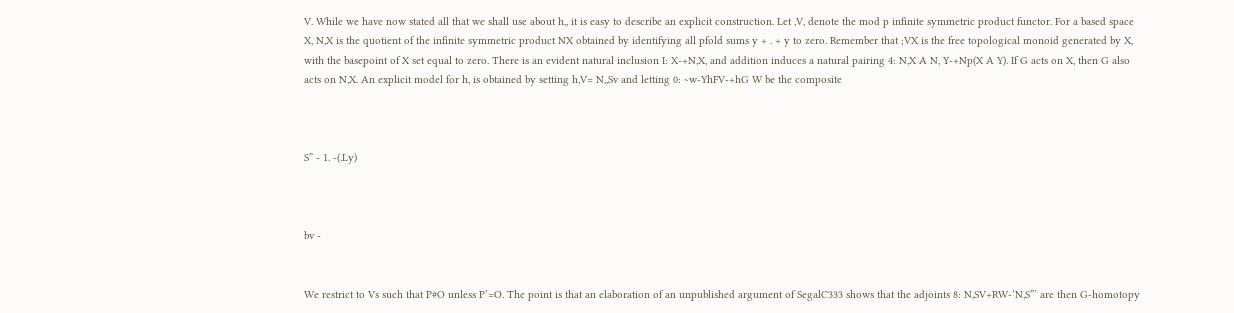V. While we have now stated all that we shall use about h,, it is easy to describe an explicit construction. Let ,V, denote the mod p infinite symmetric product functor. For a based space X, N,X is the quotient of the infinite symmetric product NX obtained by identifying all pfold sums y + . + y to zero. Remember that ;VX is the free topological monoid generated by X, with the basepoint of X set equal to zero. There is an evident natural inclusion I: X-+N,X, and addition induces a natural pairing 4: N,X A N, Y-+Np(X A Y). If G acts on X, then G also acts on N,X. An explicit model for h, is obtained by setting h,V= N,,Sv and letting 0: ~w-YhFV-+hG W be the composite



S” - 1. -(.Ly)



bv -


We restrict to Vs such that P#O unless P’=O. The point is that an elaboration of an unpublished argument of SegalC333 shows that the adjoints 8: N,SV+RW-‘N,S”’ are then G-homotopy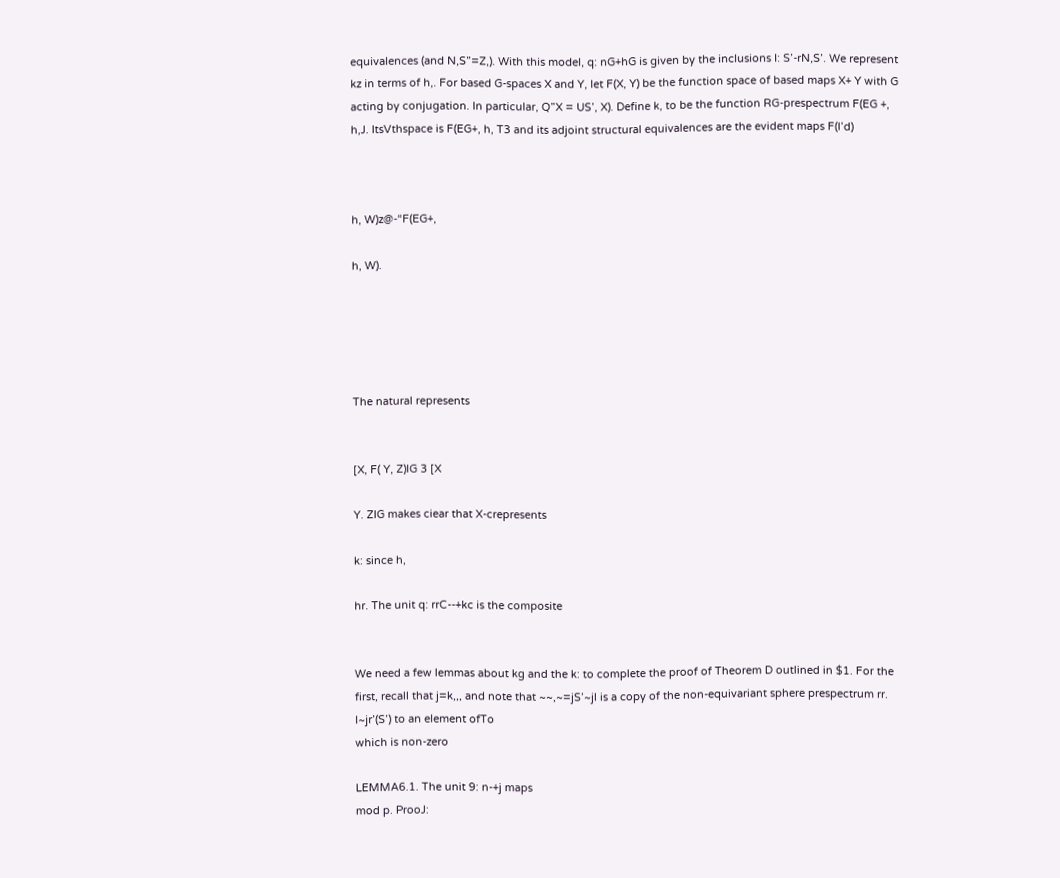equivalences (and N,S”=Z,). With this model, q: nG+hG is given by the inclusions I: S’-rN,S’. We represent kz in terms of h,. For based G-spaces X and Y, let F(X, Y) be the function space of based maps X+ Y with G acting by conjugation. In particular, Q”X = US’, X). Define k, to be the function RG-prespectrum F(EG +, h,J. ItsVthspace is F(EG+, h, T3 and its adjoint structural equivalences are the evident maps F(l’d)



h, W)z@-“F(EG+,

h, W).





The natural represents


[X, F( Y, Z)lG 3 [X

Y. ZIG makes ciear that X-crepresents

k: since h,

hr. The unit q: rrC--+kc is the composite


We need a few lemmas about kg and the k: to complete the proof of Theorem D outlined in $1. For the first, recall that j=k,,, and note that ~~,~=jS’~jl is a copy of the non-equivariant sphere prespectrum rr. l~jr’(S’) to an element ofTo
which is non-zero

LEMMA6.1. The unit 9: n-+j maps
mod p. ProoJ: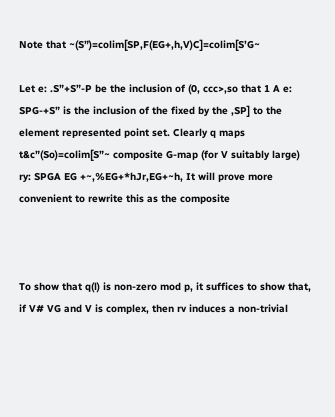Note that ~(S”)=colim[SP,F(EG+,h,V)C]=colim[S’G~

Let e: .S”+S”-P be the inclusion of (0, ccc>,so that 1 A e: SPG-+S” is the inclusion of the fixed by the ,SP] to the element represented point set. Clearly q maps t&c”(So)=colim[S”~ composite G-map (for V suitably large) ry: SPGA EG +~,%EG+*hJr,EG+~h, It will prove more convenient to rewrite this as the composite



To show that q(l) is non-zero mod p, it suffices to show that, if V# VG and V is complex, then rv induces a non-trivial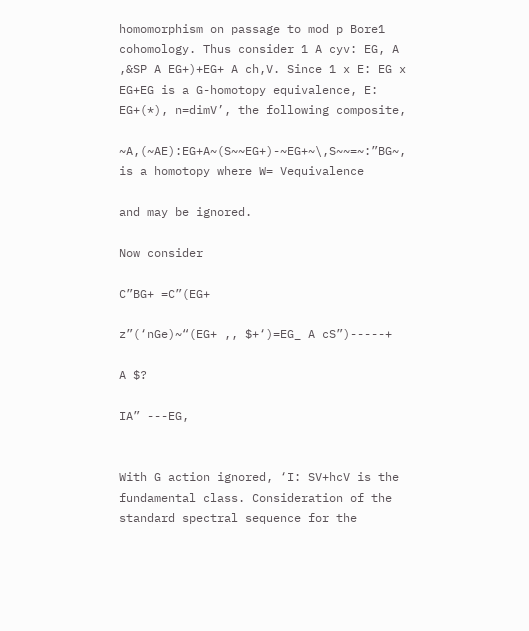homomorphism on passage to mod p Bore1 cohomology. Thus consider 1 A cyv: EG, A ,&SP A EG+)+EG+ A ch,V. Since 1 x E: EG x EG+EG is a G-homotopy equivalence, E: EG+(*), n=dimV’, the following composite,

~A,(~AE):EG+A~(S~~EG+)-~EG+~\,S~~=~:”BG~, is a homotopy where W= Vequivalence

and may be ignored.

Now consider

C”BG+ =C”(EG+

z”(‘nGe)~“(EG+ ,, $+‘)=EG_ A cS”)-----+

A $?

IA” ---EG,


With G action ignored, ‘I: SV+hcV is the fundamental class. Consideration of the standard spectral sequence for the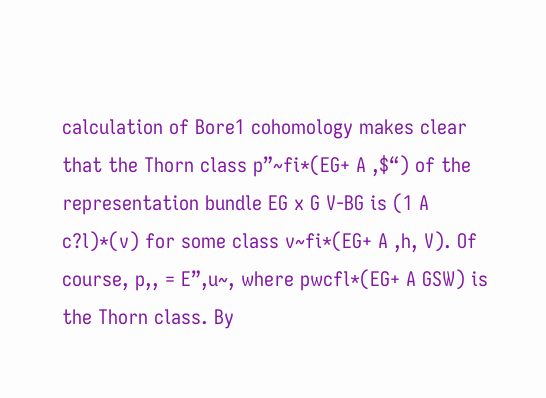calculation of Bore1 cohomology makes clear that the Thorn class p”~fi*(EG+ A ,$“) of the representation bundle EG x G V-BG is (1 A c?l)*(v) for some class v~fi*(EG+ A ,h, V). Of course, p,, = E”,u~, where pwcfl*(EG+ A GSW) is the Thorn class. By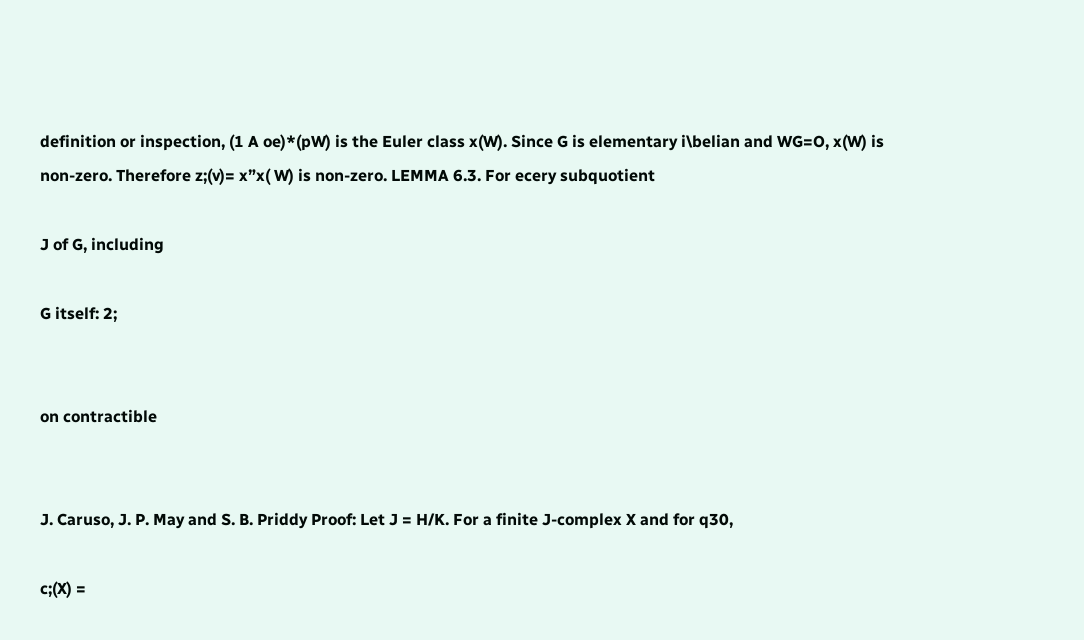definition or inspection, (1 A oe)*(pW) is the Euler class x(W). Since G is elementary i\belian and WG=O, x(W) is non-zero. Therefore z;(v)= x”x( W) is non-zero. LEMMA 6.3. For ecery subquotient

J of G, including

G itself: 2;


on contractible


J. Caruso, J. P. May and S. B. Priddy Proof: Let J = H/K. For a finite J-complex X and for q30,

c;(X) =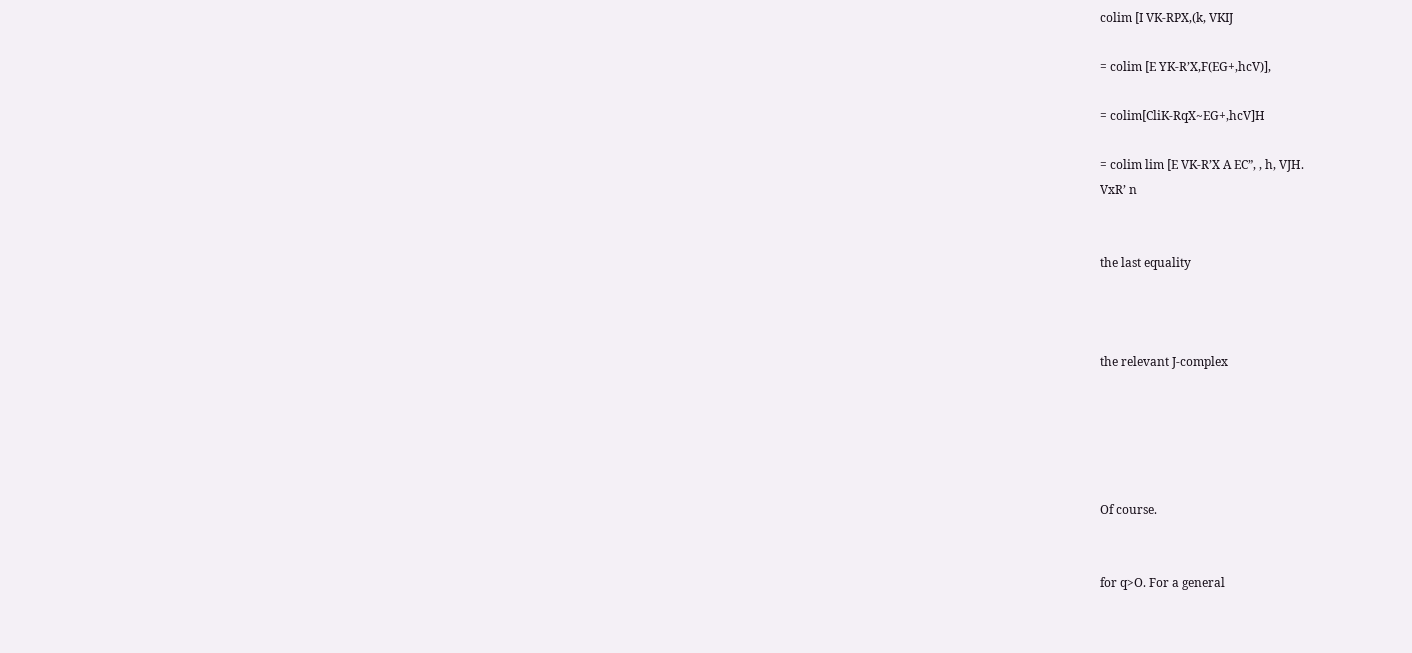colim [I VK-RPX,(k, VKIJ

= colim [E YK-R’X,F(EG+,hcV)],

= colim[CliK-RqX~EG+,hcV]H

= colim lim [E VK-R’X A EC”, , h, VJH.
VxR’ n


the last equality



the relevant J-complex





Of course.


for q>O. For a general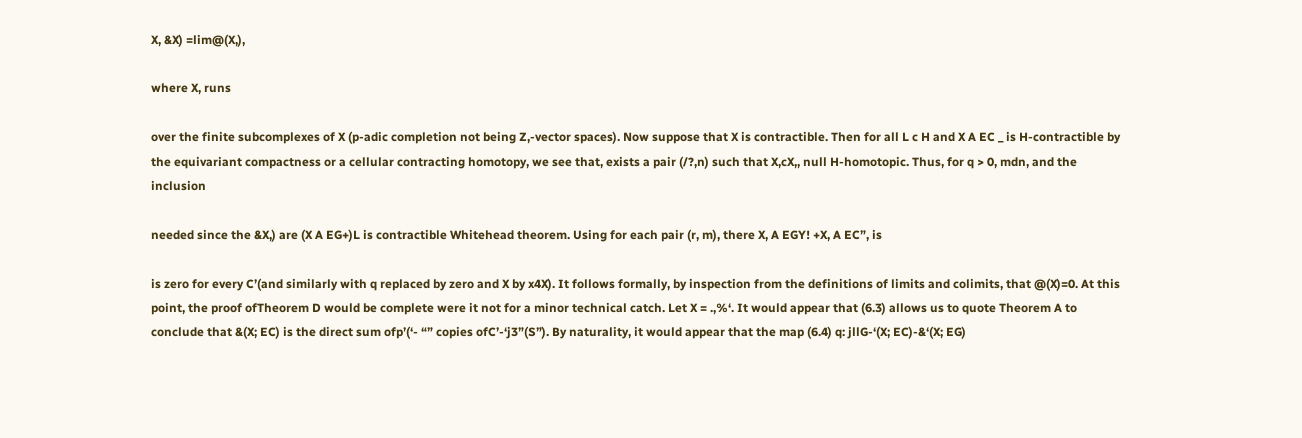X, &X) =lim@(X,),

where X, runs

over the finite subcomplexes of X (p-adic completion not being Z,-vector spaces). Now suppose that X is contractible. Then for all L c H and X A EC _ is H-contractible by the equivariant compactness or a cellular contracting homotopy, we see that, exists a pair (/?,n) such that X,cX,, null H-homotopic. Thus, for q > 0, mdn, and the inclusion

needed since the &X,) are (X A EG+)L is contractible Whitehead theorem. Using for each pair (r, m), there X, A EGY! +X, A EC”, is

is zero for every C’(and similarly with q replaced by zero and X by x4X). It follows formally, by inspection from the definitions of limits and colimits, that @(X)=0. At this point, the proof ofTheorem D would be complete were it not for a minor technical catch. Let X = .,%‘. It would appear that (6.3) allows us to quote Theorem A to conclude that &(X; EC) is the direct sum ofp’(‘- “” copies ofC’-‘j3”(S”). By naturality, it would appear that the map (6.4) q: jllG-‘(X; EC)-&‘(X; EG)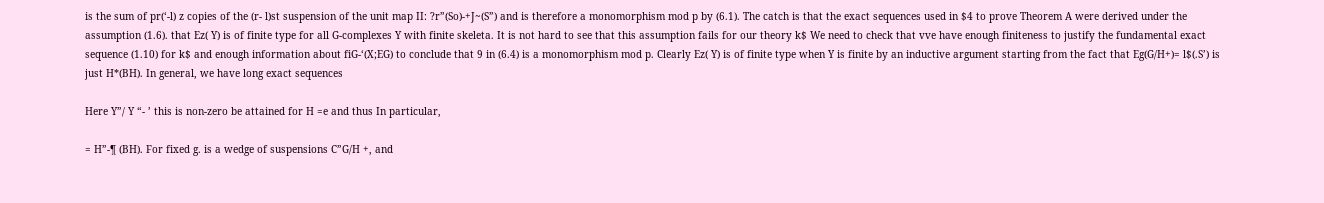is the sum of pr(‘-l) z copies of the (r- l)st suspension of the unit map II: ?r”(So)-+J~(S”) and is therefore a monomorphism mod p by (6.1). The catch is that the exact sequences used in $4 to prove Theorem A were derived under the assumption (1.6). that Ez( Y) is of finite type for all G-complexes Y with finite skeleta. It is not hard to see that this assumption fails for our theory k$ We need to check that vve have enough finiteness to justify the fundamental exact sequence (1.10) for k$ and enough information about fiG-‘(X;EG) to conclude that 9 in (6.4) is a monomorphism mod p. Clearly Ez( Y) is of finite type when Y is finite by an inductive argument starting from the fact that Eg(G/H+)= l$(.S’) is just H*(BH). In general, we have long exact sequences

Here Y”/ Y “- ’ this is non-zero be attained for H =e and thus In particular,

= H”-¶ (BH). For fixed g. is a wedge of suspensions C”G/H +, and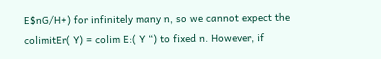E$nG/H+) for infinitely many n, so we cannot expect the colimitEr( Y) = colim E:( Y “) to fixed n. However, if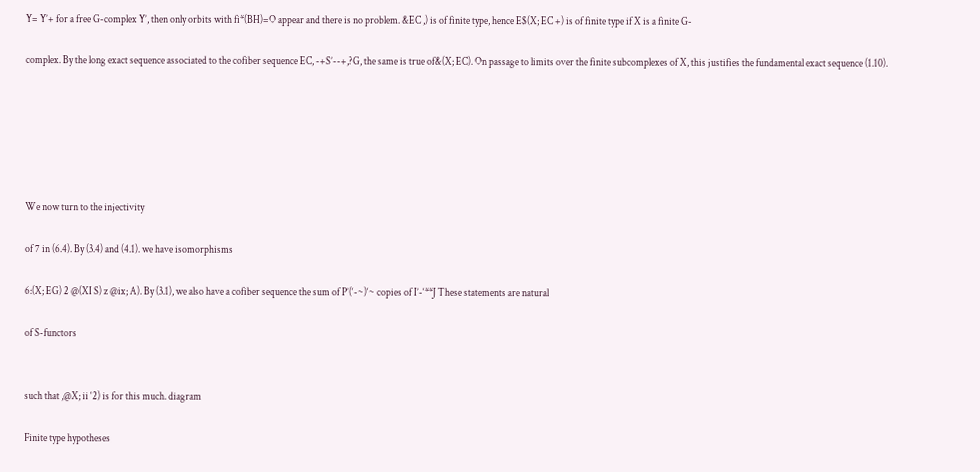Y= Y’+ for a free G-complex Y’, then only orbits with fi*(BH)=O appear and there is no problem. &EC ,) is of finite type, hence E$(X; EC +) is of finite type if X is a finite G-

complex. By the long exact sequence associated to the cofiber sequence EC, -+S’--+,?G, the same is true of&(X; EC). On passage to limits over the finite subcomplexes of X, this justifies the fundamental exact sequence (1.10).






We now turn to the injectivity

of 7 in (6.4). By (3.4) and (4.1). we have isomorphisms

6:(X; EG) 2 @(XI S) z @ix; A). By (3.1), we also have a cofiber sequence the sum of P’(‘-~)‘~ copies of I’-‘**J These statements are natural

of S-functors


such that ,@X; ii ‘2) is for this much. diagram

Finite type hypotheses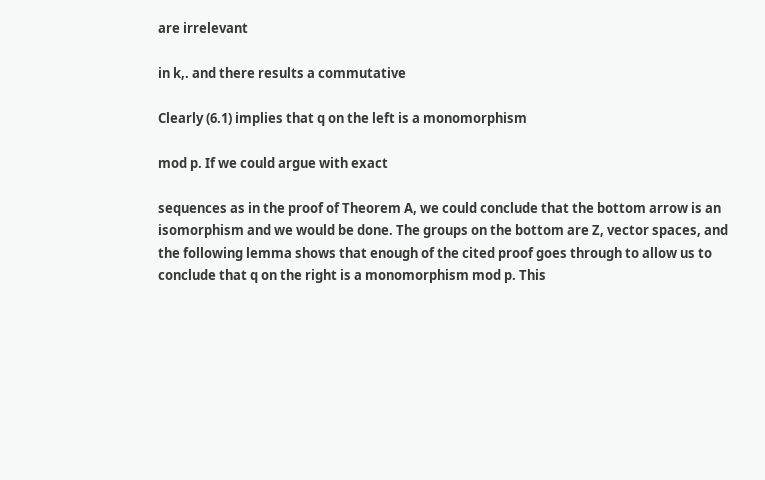are irrelevant

in k,. and there results a commutative

Clearly (6.1) implies that q on the left is a monomorphism

mod p. If we could argue with exact

sequences as in the proof of Theorem A, we could conclude that the bottom arrow is an isomorphism and we would be done. The groups on the bottom are Z, vector spaces, and the following lemma shows that enough of the cited proof goes through to allow us to conclude that q on the right is a monomorphism mod p. This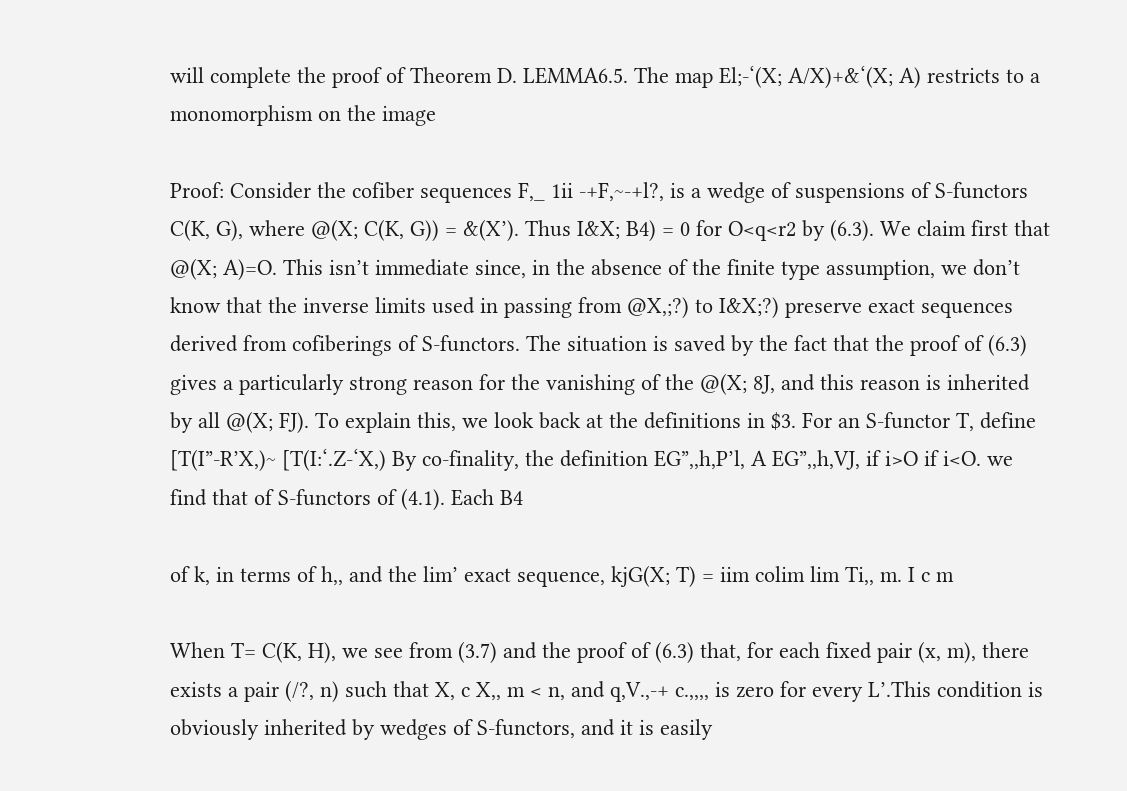will complete the proof of Theorem D. LEMMA6.5. The map El;-‘(X; A/X)+&‘(X; A) restricts to a monomorphism on the image

Proof: Consider the cofiber sequences F,_ 1ii -+F,~-+l?, is a wedge of suspensions of S-functors C(K, G), where @(X; C(K, G)) = &(X’). Thus I&X; B4) = 0 for O<q<r2 by (6.3). We claim first that @(X; A)=O. This isn’t immediate since, in the absence of the finite type assumption, we don’t know that the inverse limits used in passing from @X,;?) to I&X;?) preserve exact sequences derived from cofiberings of S-functors. The situation is saved by the fact that the proof of (6.3) gives a particularly strong reason for the vanishing of the @(X; 8J, and this reason is inherited by all @(X; FJ). To explain this, we look back at the definitions in $3. For an S-functor T, define [T(I”-R’X,)~ [T(I:‘.Z-‘X,) By co-finality, the definition EG”,,h,P’l, A EG”,,h,VJ, if i>O if i<O. we find that of S-functors of (4.1). Each B4

of k, in terms of h,, and the lim’ exact sequence, kjG(X; T) = iim colim lim Ti,, m. I c m

When T= C(K, H), we see from (3.7) and the proof of (6.3) that, for each fixed pair (x, m), there exists a pair (/?, n) such that X, c X,, m < n, and q,V.,-+ c.,,,, is zero for every L’.This condition is obviously inherited by wedges of S-functors, and it is easily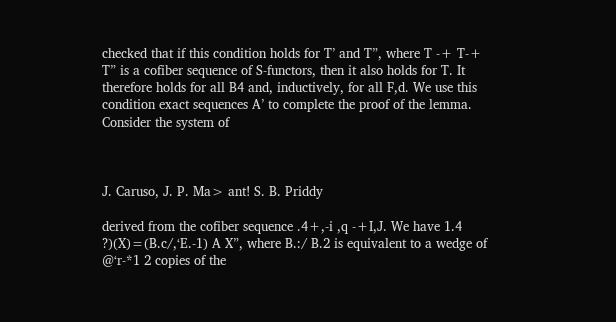checked that if this condition holds for T’ and T”, where T -+ T-+ T” is a cofiber sequence of S-functors, then it also holds for T. It therefore holds for all B4 and, inductively, for all F,d. We use this condition exact sequences A’ to complete the proof of the lemma. Consider the system of



J. Caruso, J. P. Ma> ant! S. B. Priddy

derived from the cofiber sequence .4+,-i ,q -+I,J. We have 1.4 ?)(X)=(B.c/,‘E.-1) A X”, where B.:/ B.2 is equivalent to a wedge of @‘r-*1 2 copies of the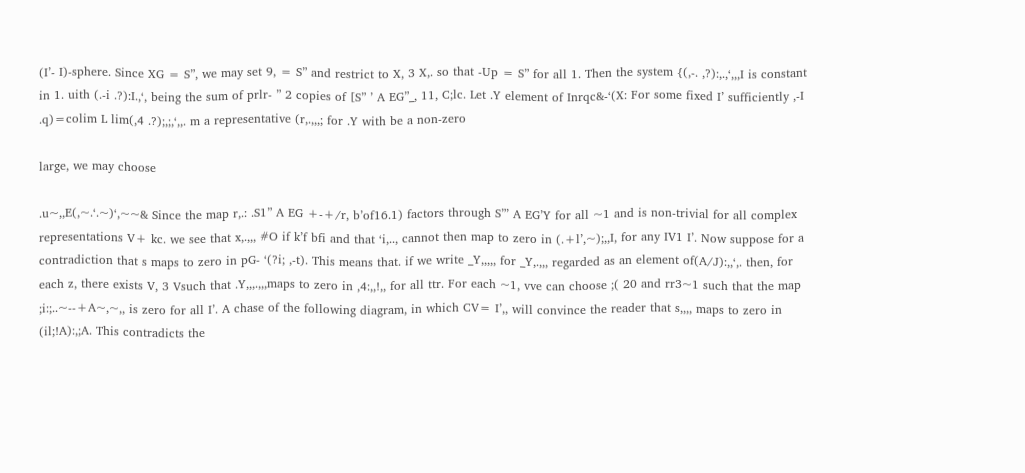(I’- I)-sphere. Since XG = S”, we may set 9, = S” and restrict to X, 3 X,. so that -Up = S” for all 1. Then the system {(,-. ,?):,.,‘,,,I is constant in 1. uith (.-i .?):I.,‘, being the sum of prlr- ” 2 copies of [S” ’ A EG”_, 11, C;lc. Let .Y element of Inrqc&-‘(X: For some fixed I’ sufficiently ,-I .q)=colim L lim(,4 .?);,;,‘,,. m a representative (r,.,,,; for .Y with be a non-zero

large, we may choose

.u~,,E(,~.‘.~)‘,~~& Since the map r,.: .S1” A EG +-+/r, b’of16.1) factors through S”’ A EG’Y for all ~1 and is non-trivial for all complex representations V+ kc. we see that x,.,,, #O if k’f bfi and that ‘i,.., cannot then map to zero in (.+l’,~);,,I, for any IV1 I’. Now suppose for a contradiction that s maps to zero in pG- ‘(?i; ,-t). This means that. if we write _Y,,,,, for _Y,.,,, regarded as an element of(A/J):,,‘,. then, for each z, there exists V, 3 Vsuch that .Y,,,.,,,maps to zero in ,4:,,!,, for all ttr. For each ~1, vve can choose ;( 20 and rr3~1 such that the map ;i:;..~--+A~,~,, is zero for all I’. A chase of the following diagram, in which CV= I’,, will convince the reader that s,,,, maps to zero in (il;!A):,;A. This contradicts the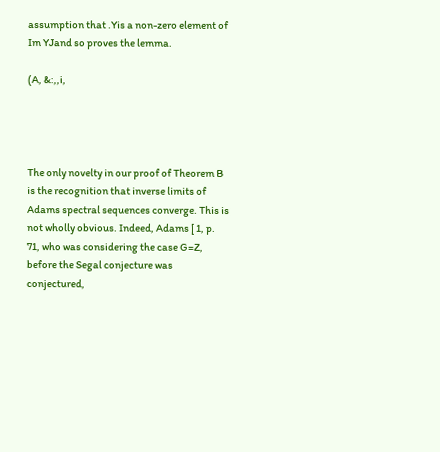assumption that .Yis a non-zero element of Im YJand so proves the lemma.

(A, &:,,i,




The only novelty in our proof of Theorem B is the recognition that inverse limits of Adams spectral sequences converge. This is not wholly obvious. Indeed, Adams [ 1, p. 71, who was considering the case G=Z, before the Segal conjecture was conjectured,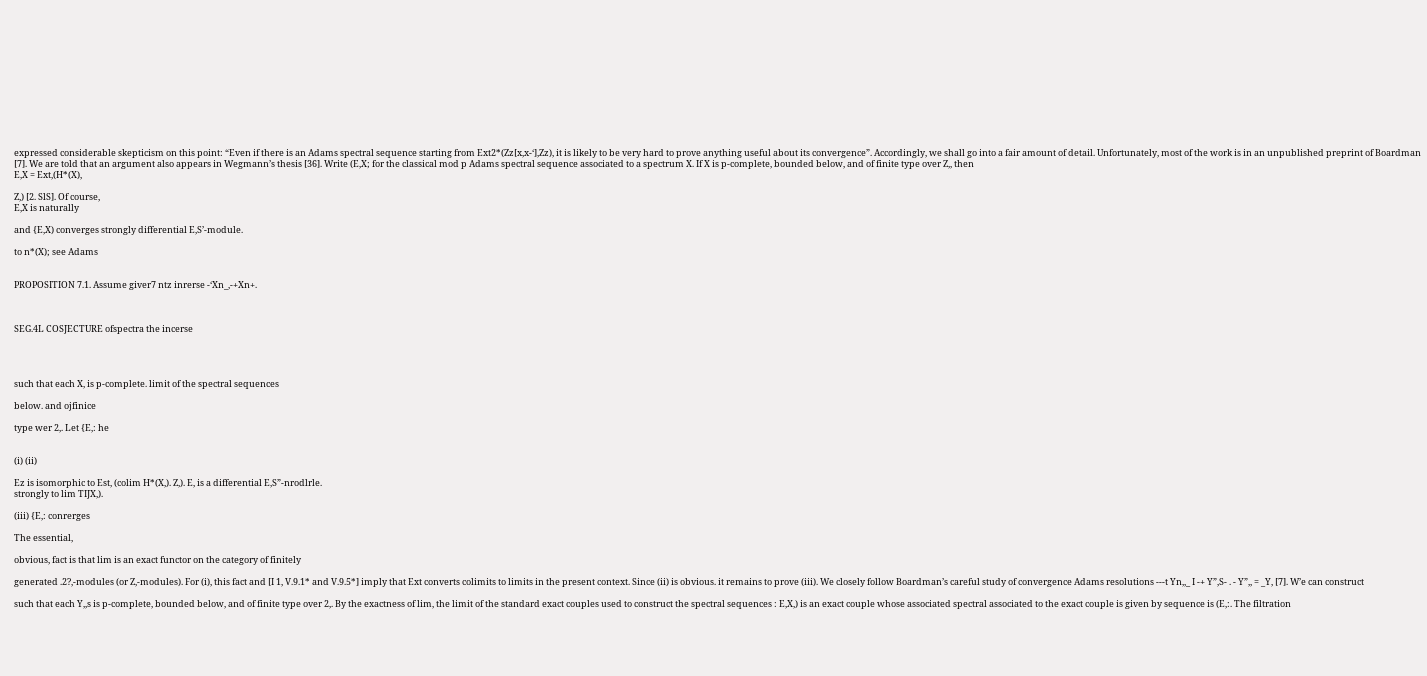expressed considerable skepticism on this point: “Even if there is an Adams spectral sequence starting from Ext2*(Zz[x,x-‘],Zz), it is likely to be very hard to prove anything useful about its convergence”. Accordingly, we shall go into a fair amount of detail. Unfortunately, most of the work is in an unpublished preprint of Boardman [7]. We are told that an argument also appears in Wegmann’s thesis [36]. Write (E,X; for the classical mod p Adams spectral sequence associated to a spectrum X. If X is p-complete, bounded below, and of finite type over Z,, then
E,X = Ext,(H*(X),

Z,) [2. SlS]. Of course,
E,X is naturally

and {E,X) converges strongly differential E,S’-module.

to n*(X); see Adams


PROPOSITION 7.1. Assume giver7 ntz inrerse -‘Xn_,-+Xn+.



SEG.4L COSJECTURE ofspectra the incerse




such that each X, is p-complete. limit of the spectral sequences

below. and ojfinice

type wer 2,. Let {E,: he


(i) (ii)

Ez is isomorphic to Est, (colim H*(X,). Z,). E, is a differential E,S”-nrodlrle.
strongly to lim TIJX,).

(iii) {E,: conrerges

The essential,

obvious, fact is that lim is an exact functor on the category of finitely

generated .2?,-modules (or Z,-modules). For (i), this fact and [I 1, V.9.1* and V.9.5*] imply that Ext converts colimits to limits in the present context. Since (ii) is obvious. it remains to prove (iii). We closely follow Boardman’s careful study of convergence Adams resolutions ---t Yn,,_ I -+ Y”,S- . - Y”,, = _Y, [7]. W’e can construct

such that each Y,,s is p-complete, bounded below, and of finite type over 2,. By the exactness of lim, the limit of the standard exact couples used to construct the spectral sequences : E,X,) is an exact couple whose associated spectral associated to the exact couple is given by sequence is (E,:. The filtration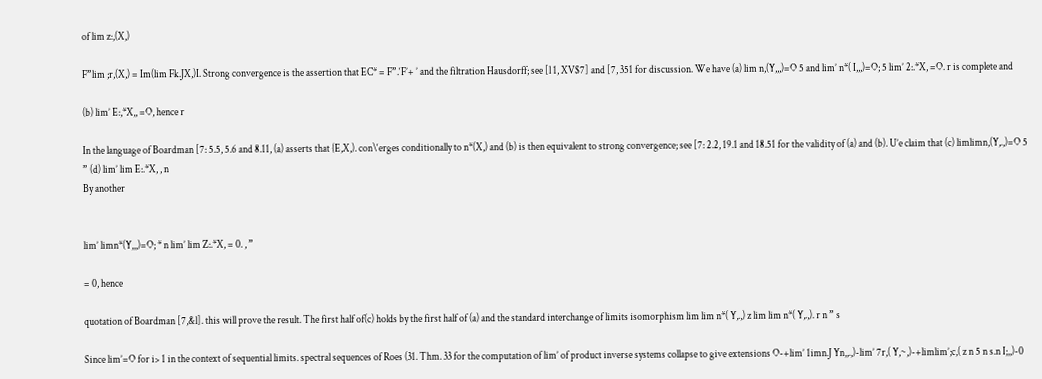of lim z:,(X,)

F”lim ;r,(X,) = Im(lim Fk.JX,)I. Strong convergence is the assertion that EC* = F”.‘F’+ ’ and the filtration Hausdorff; see [l 1, XV$7] and [7, 351 for discussion. We have (a) lim n,(Y,,,)=O 5 and lim’ n*( I,,,)=O; 5 lim’ 2:.*X, =O. r is complete and

(b) lim’ E:,*X,, =O, hence r

In the language of Boardman [7: 5.5, 5.6 and 8.11, (a) asserts that {E,X,). con\‘erges conditionally to n*(X,) and (b) is then equivalent to strong convergence; see [7: 2.2, 19.1 and 18.51 for the validity of (a) and (b). U’e claim that (c) limlimn,(Y,.,)=O 5 ” (d) lim’ lim E:.*X, , n
By another


lim’ limn*(Y,,,)=O; * n lim’ lim Z:.*X, = 0. , ”

= 0, hence

quotation of Boardman [7,&l]. this will prove the result. The first half of(c) holds by the first half of (a) and the standard interchange of limits isomorphism lim lim n*( Y,.,) z lim lim n*( Y,.,). r n ” s

Since lim’=O for i> 1 in the context of sequential limits. spectral sequences of Roes (31. Thm. 33 for the computation of lim’ of product inverse systems collapse to give extensions O-+lim’ 1imn.J Yn,,.,)-lim’ 7r,( Y,~,)-+limlim’;c,( z n 5 n s.n I;,,)-0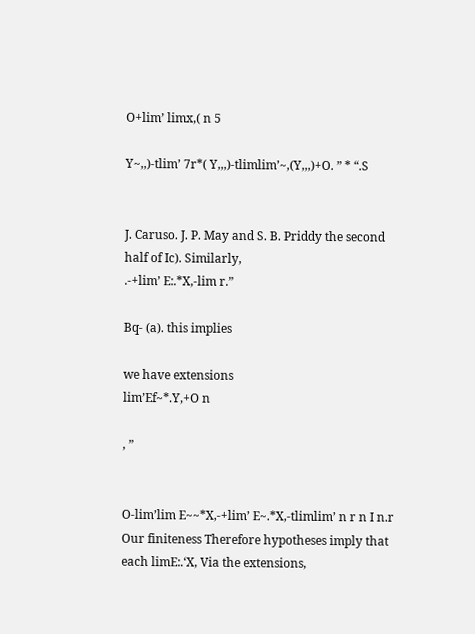O+lim’ limx,( n 5

Y~,,)-tlim’ 7r*( Y,,,)-tlimlim’~,(Y,,,)+O. ” * “.S


J. Caruso. J. P. May and S. B. Priddy the second half of Ic). Similarly,
.-+lim’ E:.*X,-lim r.”

Bq- (a). this implies

we have extensions
lim’Ef~*.Y,+O n

, ”


O-lim’lim E~~*X,-+lim’ E~.*X,-tlimlim’ n r n I n.r Our finiteness Therefore hypotheses imply that each limE:.‘X, Via the extensions,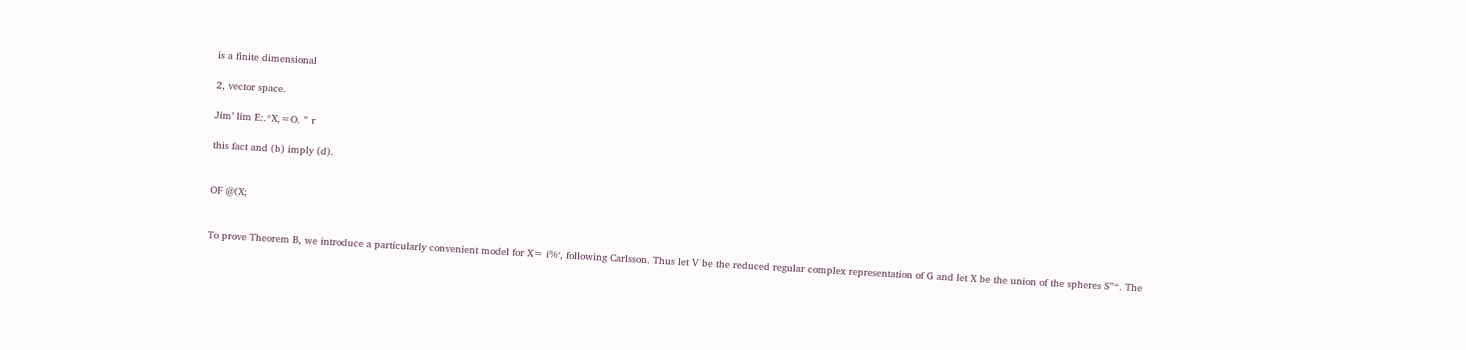is a finite dimensional

2, vector space.

Jim’ lim E:.*X,=O. ” r

this fact and (b) imply (d).


OF @(X;


To prove Theorem B, we introduce a particularly convenient model for X= i%‘, following Carlsson. Thus let V be the reduced regular complex representation of G and let X be the union of the spheres S”“. The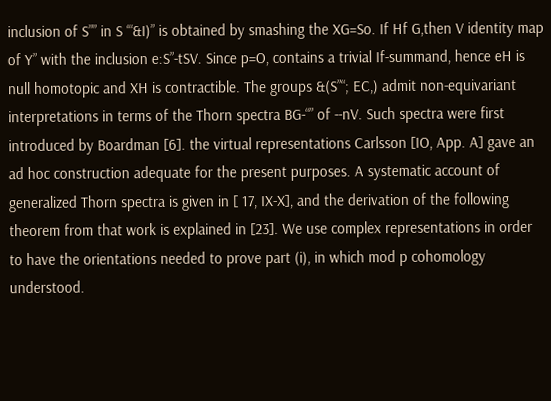inclusion of S”” in S ‘“&I)” is obtained by smashing the XG=So. If Hf G,then V identity map of Y” with the inclusion e:S”-tSV. Since p=O, contains a trivial If-summand, hence eH is null homotopic and XH is contractible. The groups &(S”“; EC,) admit non-equivariant interpretations in terms of the Thorn spectra BG-“” of --nV. Such spectra were first introduced by Boardman [6]. the virtual representations Carlsson [IO, App. A] gave an ad hoc construction adequate for the present purposes. A systematic account of generalized Thorn spectra is given in [ 17, IX-X], and the derivation of the following theorem from that work is explained in [23]. We use complex representations in order to have the orientations needed to prove part (i), in which mod p cohomology understood.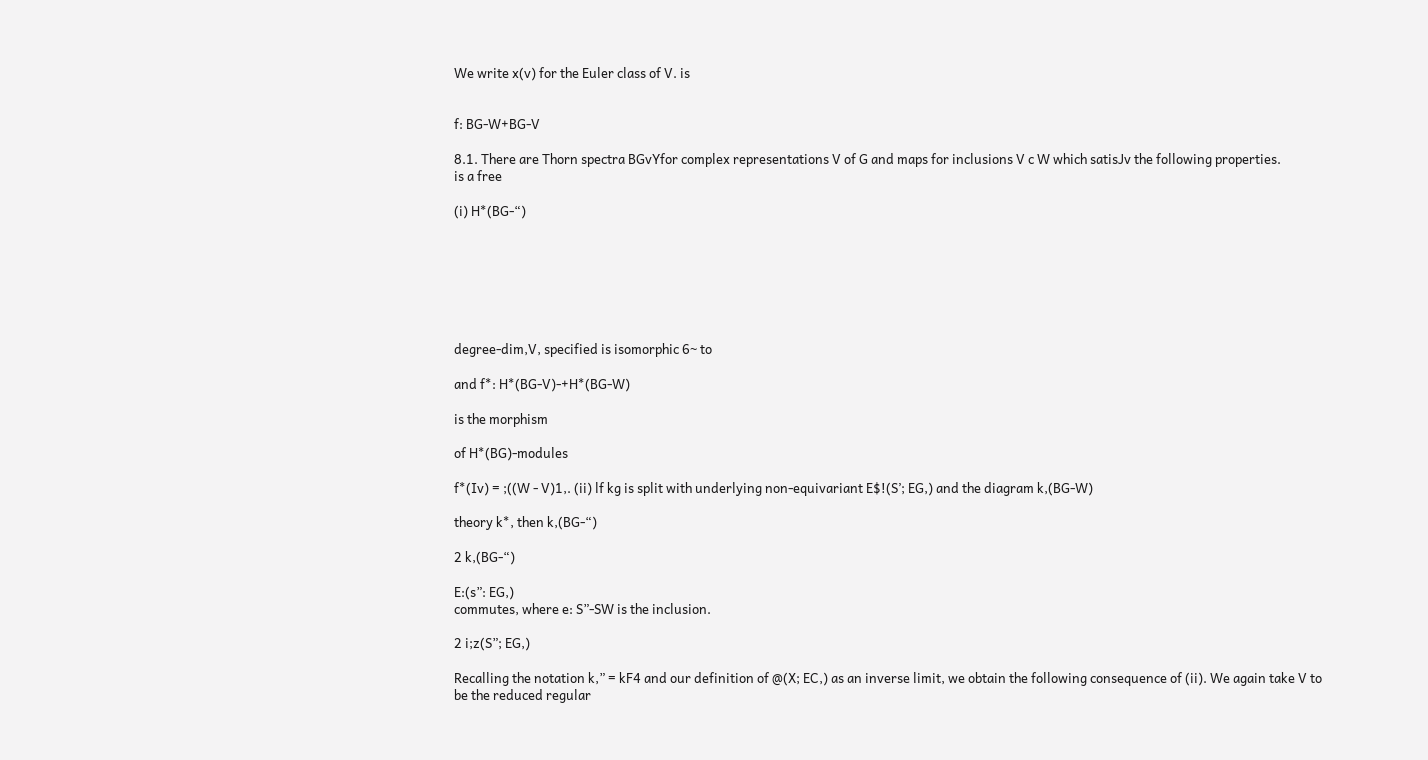We write x(v) for the Euler class of V. is


f: BG-W+BG-V

8.1. There are Thorn spectra BGvYfor complex representations V of G and maps for inclusions V c W which satisJv the following properties.
is a free

(i) H*(BG-“)







degree-dim,V, specified is isomorphic 6~ to

and f*: H*(BG-V)-+H*(BG-W)

is the morphism

of H*(BG)-modules

f*(Iv) = ;((W - V)1,. (ii) lf kg is split with underlying non-equivariant E$!(S’; EG,) and the diagram k,(BG-W)

theory k*, then k,(BG-“)

2 k,(BG-“)

E:(s”: EG,)
commutes, where e: S”-SW is the inclusion.

2 i;z(S”; EG,)

Recalling the notation k,” = kF4 and our definition of @(X; EC,) as an inverse limit, we obtain the following consequence of (ii). We again take V to be the reduced regular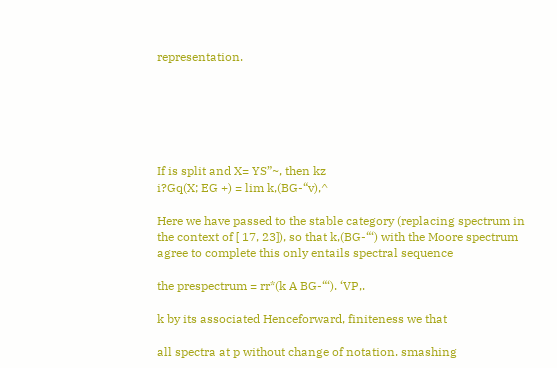representation.






If is split and X= YS”~, then kz
i?Gq(X; EG +) = lim k,(BG-“v),^

Here we have passed to the stable category (replacing spectrum in the context of [ 17, 23]), so that k,(BG-“‘) with the Moore spectrum agree to complete this only entails spectral sequence

the prespectrum = rr*(k A BG-“‘). ‘VP,.

k by its associated Henceforward, finiteness we that

all spectra at p without change of notation. smashing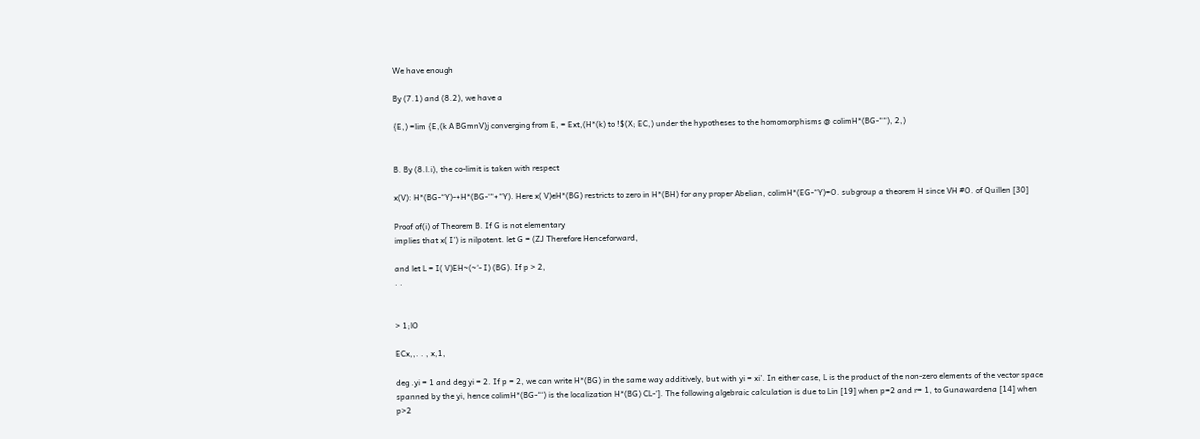We have enough

By (7.1) and (8.2), we have a

{E,) =lim {E,(k A BGmnV)j converging from E, = Ext,(H*(k) to !$(X; EC,) under the hypotheses to the homomorphisms @ colimH*(BG-““), 2,)


B. By (8.l.i), the co-limit is taken with respect

x(V): H*(BG-“Y)-+H*(BG-‘“+“Y). Here x( V)eH*(BG) restricts to zero in H*(BH) for any proper Abelian, colimH*(EG-“Y)=O. subgroup a theorem H since VH #O. of Quillen [30]

Proof of(i) of Theorem B. If G is not elementary
implies that x( I’) is nilpotent. let G = (ZJ Therefore Henceforward,

and let L = I( V)EH~(~‘- I) (BG). If p > 2,
. .


> 1;lO

ECx,,. . , x,1,

deg .yi = 1 and deg yi = 2. If p = 2, we can write H*(BG) in the same way additively, but with yi = xi’. In either case, L is the product of the non-zero elements of the vector space spanned by the yi, hence colimH*(BG-“‘) is the localization H*(BG) CL-‘]. The following algebraic calculation is due to Lin [19] when p=2 and r= 1, to Gunawardena [14] when p>2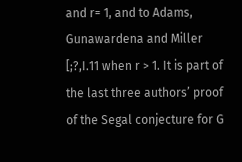and r= 1, and to Adams, Gunawardena and Miller [;?,I.11 when r > 1. It is part of the last three authors’ proof of the Segal conjecture for G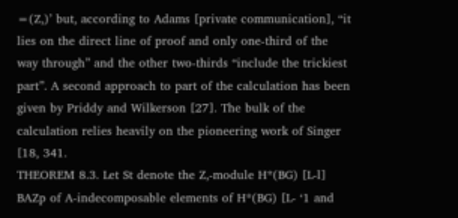=(Z,)’ but, according to Adams [private communication], “it lies on the direct line of proof and only one-third of the way through” and the other two-thirds “include the trickiest part”. A second approach to part of the calculation has been given by Priddy and Wilkerson [27]. The bulk of the calculation relies heavily on the pioneering work of Singer [18, 341.
THEOREM 8.3. Let St denote the Z,-module H*(BG) [L-l] BAZp of A-indecomposable elements of H*(BG) [L- ‘1 and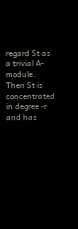regard St as a trivial A-module. Then St is concentrated in degree -r and has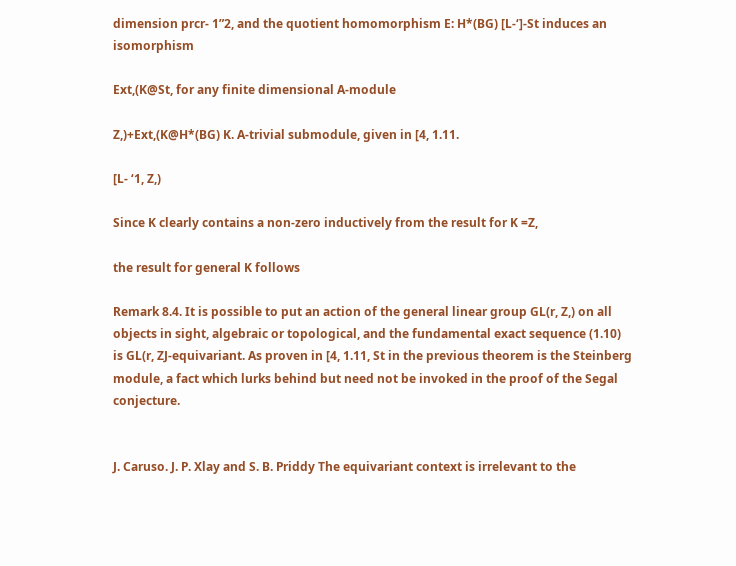dimension prcr- 1”2, and the quotient homomorphism E: H*(BG) [L-‘]-St induces an isomorphism

Ext,(K@St, for any finite dimensional A-module

Z,)+Ext,(K@H*(BG) K. A-trivial submodule, given in [4, 1.11.

[L- ‘1, Z,)

Since K clearly contains a non-zero inductively from the result for K =Z,

the result for general K follows

Remark 8.4. It is possible to put an action of the general linear group GL(r, Z,) on all objects in sight, algebraic or topological, and the fundamental exact sequence (1.10) is GL(r, ZJ-equivariant. As proven in [4, 1.11, St in the previous theorem is the Steinberg module, a fact which lurks behind but need not be invoked in the proof of the Segal conjecture.


J. Caruso. J. P. Xlay and S. B. Priddy The equivariant context is irrelevant to the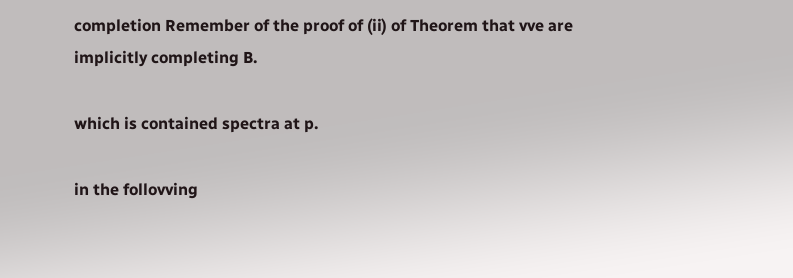completion Remember of the proof of (ii) of Theorem that vve are implicitly completing B.

which is contained spectra at p.

in the follovving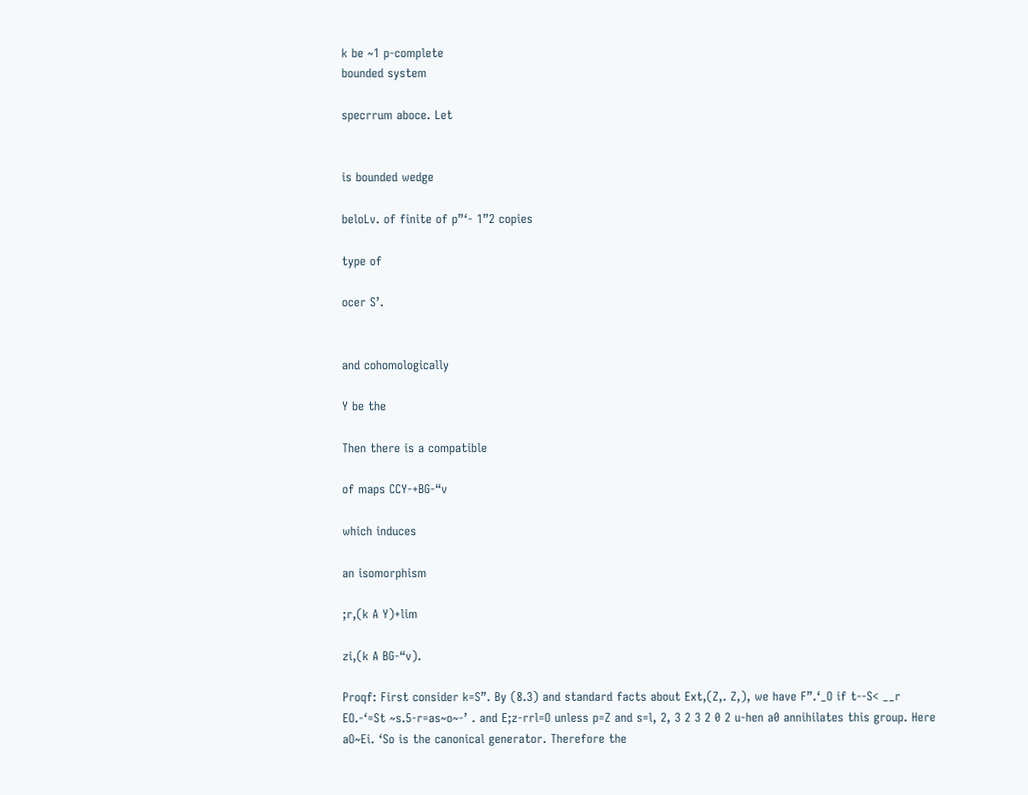k be ~1 p-complete
bounded system

specrrum aboce. Let


is bounded wedge

beloLv. of finite of p”‘- 1”2 copies

type of

ocer S’.


and cohomologically

Y be the

Then there is a compatible

of maps CCY-+BG-“v

which induces

an isomorphism

;r,(k A Y)+lim

zi,(k A BG-“v).

Proqf: First consider k=S”. By (8.3) and standard facts about Ext,(Z,. Z,), we have F”.‘_O if t--S< __r EO.-‘=St ~s.5-r=as~o~-’ . and E;z-rrl=O unless p=Z and s=l, 2, 3 2 3 2 0 2 u-hen a0 annihilates this group. Here aO~Ei. ‘So is the canonical generator. Therefore the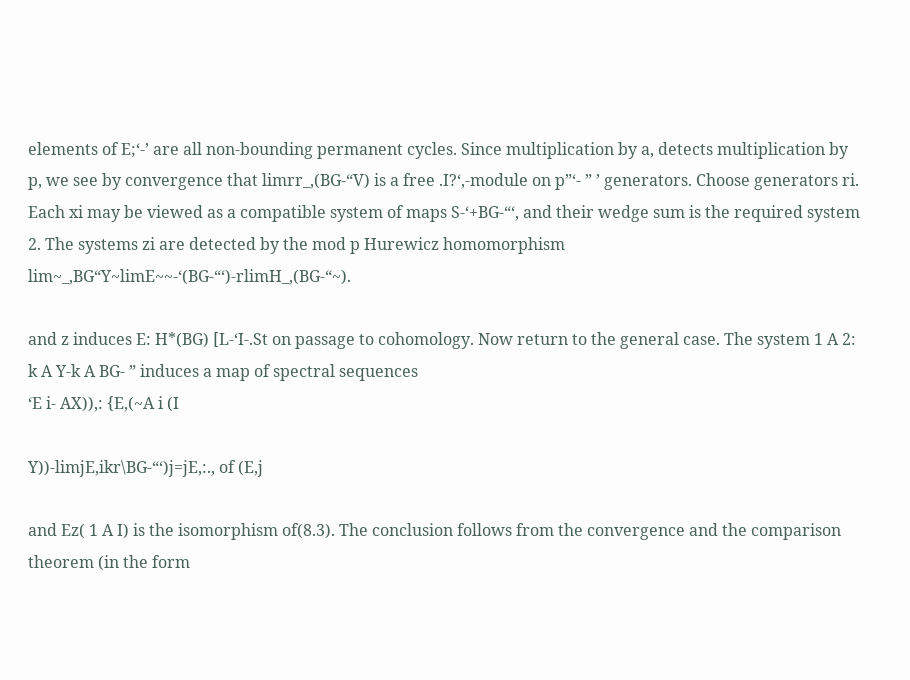elements of E;‘-’ are all non-bounding permanent cycles. Since multiplication by a, detects multiplication by p, we see by convergence that limrr_,(BG-“V) is a free .I?‘,-module on p”‘- ” ’ generators. Choose generators ri. Each xi may be viewed as a compatible system of maps S-‘+BG-“‘, and their wedge sum is the required system 2. The systems zi are detected by the mod p Hurewicz homomorphism lim~_,BG“Y~limE~~-‘(BG-“‘)-rlimH_,(BG-“~).

and z induces E: H*(BG) [L-‘I-.St on passage to cohomology. Now return to the general case. The system 1 A 2: k A Y-k A BG- ” induces a map of spectral sequences
‘E i- AX)),: {E,(~A i (I

Y))-limjE,ikr\BG-“‘)j=jE,:., of (E,j

and Ez( 1 A I) is the isomorphism of(8.3). The conclusion follows from the convergence and the comparison theorem (in the form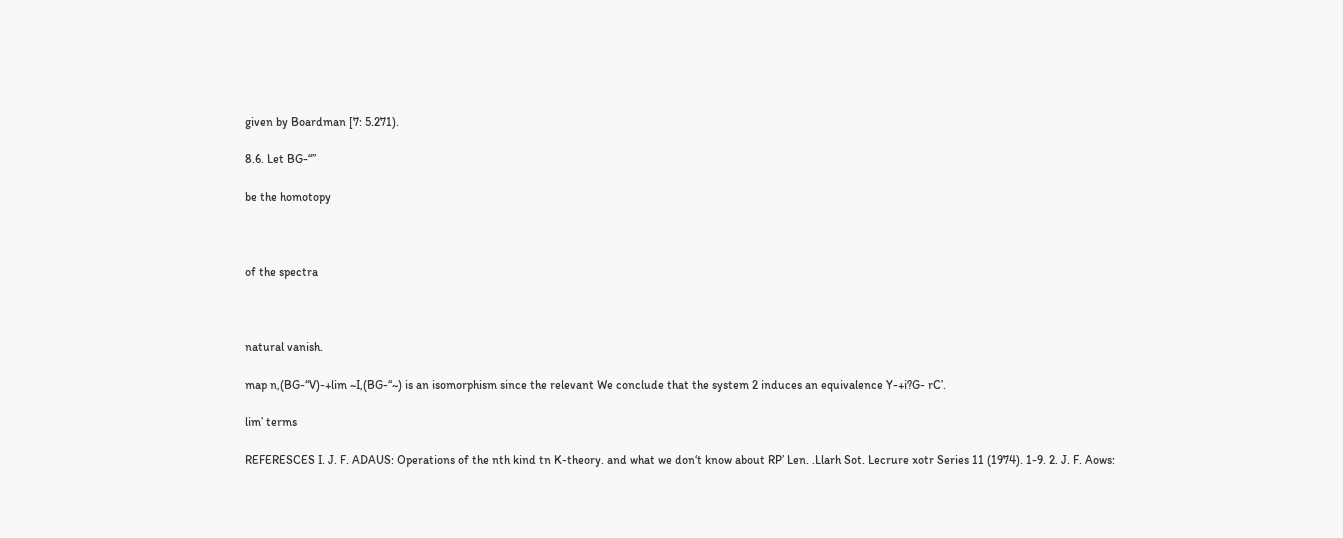given by Boardman [7: 5.271).

8.6. Let BG-“”

be the homotopy



of the spectra



natural vanish.

map n,(BG-“V)-+lim ~I,(BG-“~) is an isomorphism since the relevant We conclude that the system 2 induces an equivalence Y-+i?G- rC’.

lim’ terms

REFERESCES I. J. F. ADAUS: Operations of the nth kind tn K-theory. and what we don‘t know about RP’ Len. .Llarh Sot. Lecrure xotr Series 11 (1974). 1-9. 2. J. F. Aows: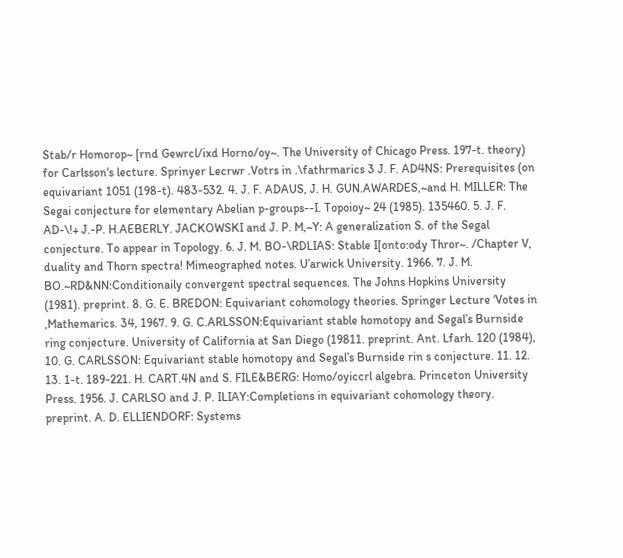Stab/r Homorop~ [rnd Gewrcl/ixd Horno/oy~. The University of Chicago Press. 197-t. theory) for Carlsson‘s lecture. Sprinyer Lecrwr .Votrs in .\fathrmarics 3 J. F. AD4NS: Prerequisites (on equivariant 1051 (198-t). 483-532. 4. J. F. ADAUS, J. H. GUN.AWARDES,~and H. MILLER: The Segai conjecture for elementary Abelian p-groups--I. Topoioy~ 24 (1985). 135460. 5. J. F. AD-\!+ J.-P. H.AEBERLY. JACKOWSKI and J. P. M,~Y: A generalization S. of the Segal conjecture. To appear in Topology. 6. J. M. BO-\RDLIAS: Stable I[onto:ody Thror~. /Chapter V, duality and Thorn spectra! Mimeographed notes. U’arwick University. 1966. 7. J. M. BO.~RD&NN:Conditionaily convergent spectral sequences. The Johns Hopkins University (1981). preprint. 8. G. E. BREDON: Equivariant cohomology theories. Springer Lecture ‘Votes in ,Mathemarics. 34, 1967. 9. G. C.ARLSSON:Equivariant stable homotopy and Segal’s Burnside ring conjecture. University of California at San Diego (19811. preprint. Ant. Lfarh. 120 (1984), 10. G. CARLSSON: Equivariant stable homotopy and Segal’s Burnside rin s conjecture. 11. 12. 13. 1-t. 189-221. H. CART.4N and S. FILE&BERG: Homo/oyiccrl algebra. Princeton University Press. 1956. J. CARLSO and J. P. ILIAY:Completions in equivariant cohomology theory. preprint. A. D. ELLIENDORF: Systems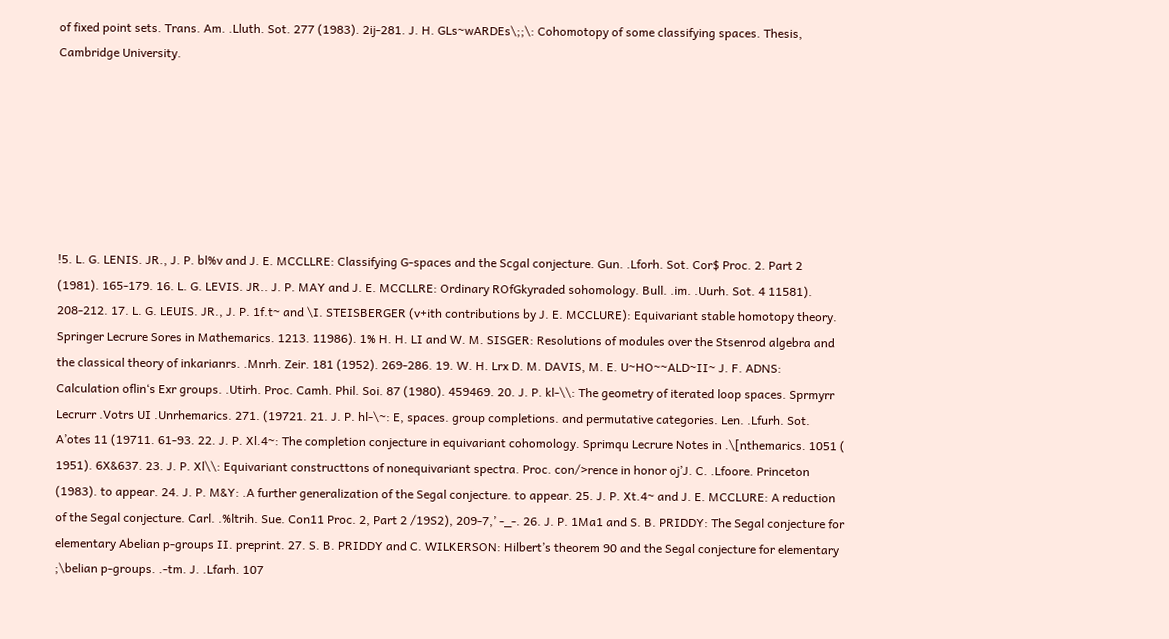of fixed point sets. Trans. Am. .Lluth. Sot. 277 (1983). 2ij-281. J. H. GLs~wARDEs\;;\: Cohomotopy of some classifying spaces. Thesis, Cambridge University.







!5. L. G. LENIS. JR., J. P. bl%v and J. E. MCCLLRE: Classifying G-spaces and the Scgal conjecture. Gun. .Lforh. Sot. Cor$ Proc. 2. Part 2 (1981). 165-179. 16. L. G. LEVIS. JR.. J. P. MAY and J. E. MCCLLRE: Ordinary ROfGkyraded sohomology. Bull. .im. .Uurh. Sot. 4 11581). 208-212. 17. L. G. LEUIS. JR., J. P. 1f.t~ and \I. STEISBERGER (v+ith contributions by J. E. MCCLURE): Equivariant stable homotopy theory. Springer Lecrure Sores in Mathemarics. 1213. 11986). 1% H. H. LI and W. M. SISGER: Resolutions of modules over the Stsenrod algebra and the classical theory of inkarianrs. .Mnrh. Zeir. 181 (1952). 269-286. 19. W. H. Lrx D. M. DAVIS, M. E. U~HO~~ALD~II~ J. F. ADNS: Calculation oflin‘s Exr groups. .Utirh. Proc. Camh. Phil. Soi. 87 (1980). 459469. 20. J. P. kl-\\: The geometry of iterated loop spaces. Sprmyrr Lecrurr .Votrs UI .Unrhemarics. 271. (19721. 21. J. P. hl-\~: E, spaces. group completions. and permutative categories. Len. .Lfurh. Sot. A’otes 11 (19711. 61-93. 22. J. P. Xl.4~: The completion conjecture in equivariant cohomology. Sprimqu Lecrure Notes in .\[nthemarics. 1051 ( 1951). 6X&637. 23. J. P. Xl\\: Equivariant constructtons of nonequivariant spectra. Proc. con/>rence in honor oj’J. C. .Lfoore. Princeton (1983). to appear. 24. J. P. M&Y: .A further generalization of the Segal conjecture. to appear. 25. J. P. Xt.4~ and J. E. MCCLURE: A reduction of the Segal conjecture. Carl. .%ltrih. Sue. Con11 Proc. 2, Part 2 /19S2), 209-7,’ -_-. 26. J. P. 1Ma1 and S. B. PRIDDY: The Segal conjecture for elementary Abelian p-groups II. preprint. 27. S. B. PRIDDY and C. WILKERSON: Hilbert’s theorem 90 and the Segal conjecture for elementary ;\belian p-groups. .-tm. J. .Lfarh. 107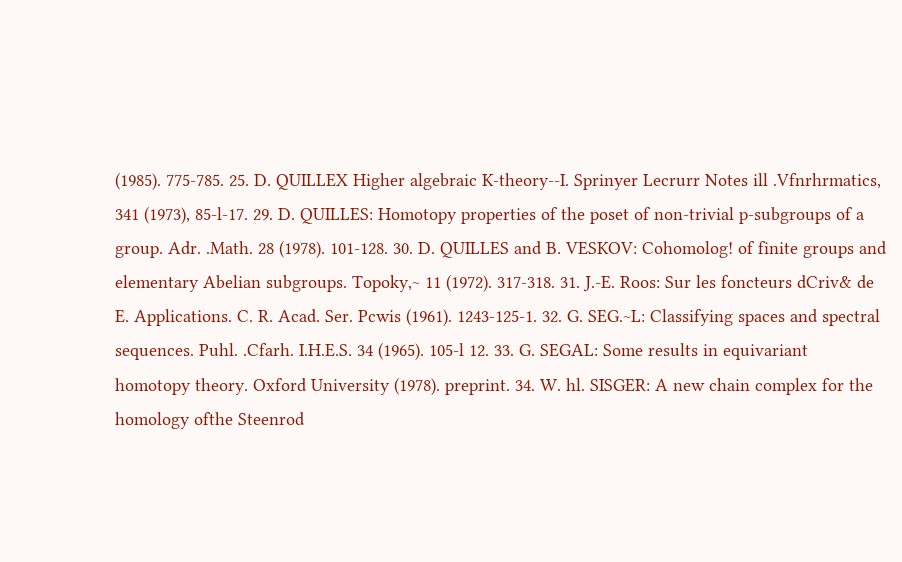(1985). 775-785. 25. D. QUILLEX Higher algebraic K-theory--I. Sprinyer Lecrurr Notes ill .Vfnrhrmatics, 341 (1973), 85-l-17. 29. D. QUILLES: Homotopy properties of the poset of non-trivial p-subgroups of a group. Adr. .Math. 28 (1978). 101-128. 30. D. QUILLES and B. VESKOV: Cohomolog! of finite groups and elementary Abelian subgroups. Topoky,~ 11 (1972). 317-318. 31. J.-E. Roos: Sur les foncteurs dCriv& de E. Applications. C. R. Acad. Ser. Pcwis (1961). 1243-125-1. 32. G. SEG.~L: Classifying spaces and spectral sequences. Puhl. .Cfarh. I.H.E.S. 34 (1965). 105-l 12. 33. G. SEGAL: Some results in equivariant homotopy theory. Oxford University (1978). preprint. 34. W. hl. SISGER: A new chain complex for the homology ofthe Steenrod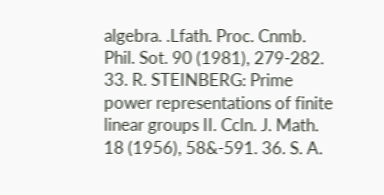algebra. .Lfath. Proc. Cnmb. Phil. Sot. 90 (1981), 279-282. 33. R. STEINBERG: Prime power representations of finite linear groups II. Ccln. J. Math. 18 (1956), 58&-591. 36. S. A.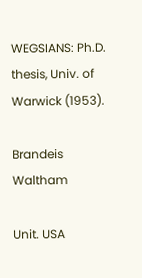WEGSIANS: Ph.D. thesis, Univ. of Warwick (1953).

Brandeis Waltham

Unit. USA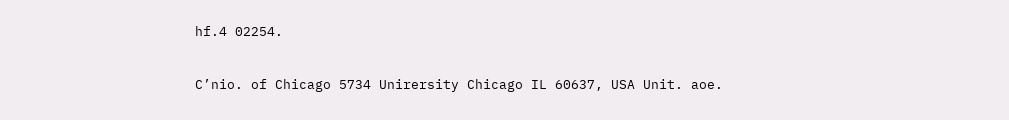hf.4 02254.

C’nio. of Chicago 5734 Unirersity Chicago IL 60637, USA Unit. aoe.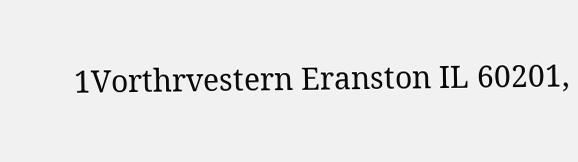1Vorthrvestern Eranston IL 60201,